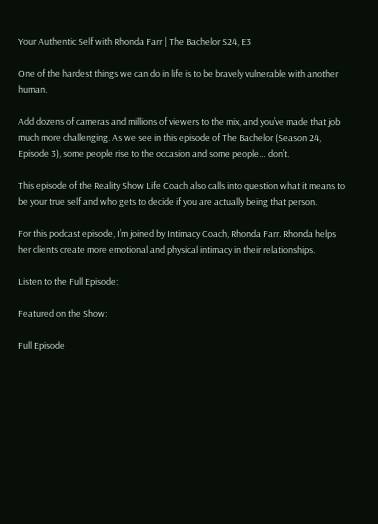Your Authentic Self with Rhonda Farr | The Bachelor S24, E3

One of the hardest things we can do in life is to be bravely vulnerable with another human.

Add dozens of cameras and millions of viewers to the mix, and you’ve made that job much more challenging. As we see in this episode of The Bachelor (Season 24, Episode 3), some people rise to the occasion and some people… don’t.

This episode of the Reality Show Life Coach also calls into question what it means to be your true self and who gets to decide if you are actually being that person.

For this podcast episode, I’m joined by Intimacy Coach, Rhonda Farr. Rhonda helps her clients create more emotional and physical intimacy in their relationships.

Listen to the Full Episode:

Featured on the Show:

Full Episode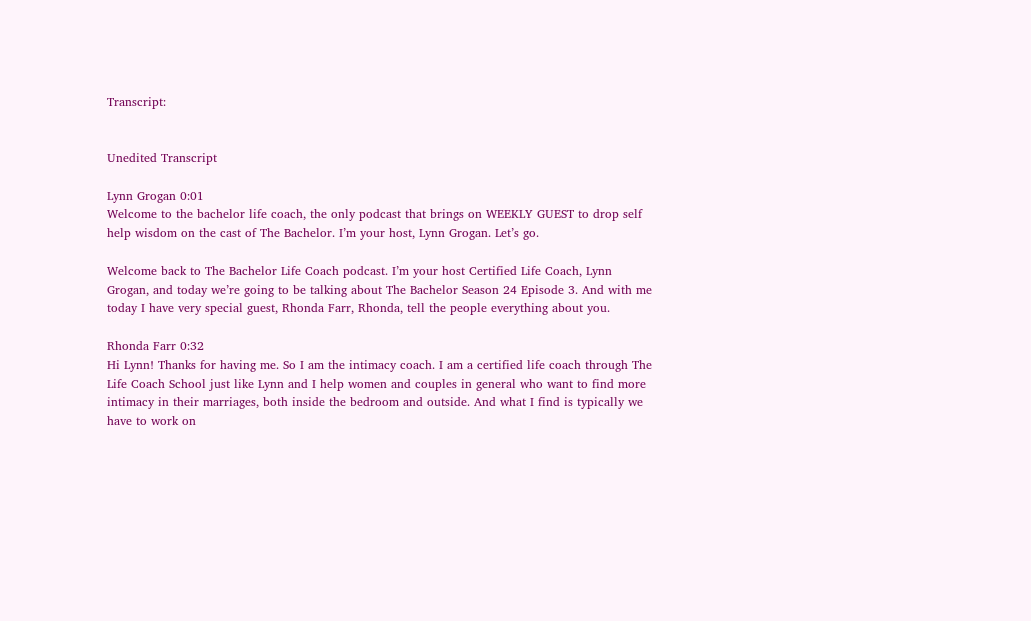Transcript:


Unedited Transcript

Lynn Grogan 0:01
Welcome to the bachelor life coach, the only podcast that brings on WEEKLY GUEST to drop self help wisdom on the cast of The Bachelor. I’m your host, Lynn Grogan. Let’s go.

Welcome back to The Bachelor Life Coach podcast. I’m your host Certified Life Coach, Lynn Grogan, and today we’re going to be talking about The Bachelor Season 24 Episode 3. And with me today I have very special guest, Rhonda Farr, Rhonda, tell the people everything about you.

Rhonda Farr 0:32
Hi Lynn! Thanks for having me. So I am the intimacy coach. I am a certified life coach through The Life Coach School just like Lynn and I help women and couples in general who want to find more intimacy in their marriages, both inside the bedroom and outside. And what I find is typically we have to work on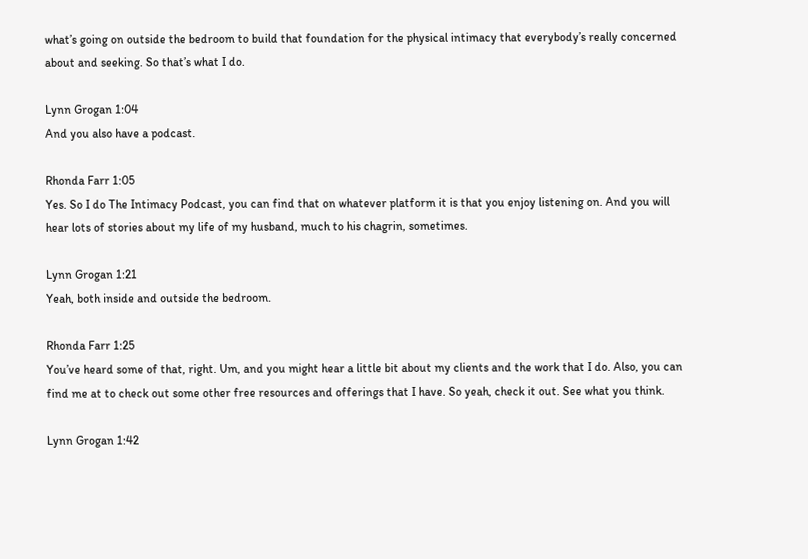what’s going on outside the bedroom to build that foundation for the physical intimacy that everybody’s really concerned about and seeking. So that’s what I do.

Lynn Grogan 1:04
And you also have a podcast.

Rhonda Farr 1:05
Yes. So I do The Intimacy Podcast, you can find that on whatever platform it is that you enjoy listening on. And you will hear lots of stories about my life of my husband, much to his chagrin, sometimes.

Lynn Grogan 1:21
Yeah, both inside and outside the bedroom.

Rhonda Farr 1:25
You’ve heard some of that, right. Um, and you might hear a little bit about my clients and the work that I do. Also, you can find me at to check out some other free resources and offerings that I have. So yeah, check it out. See what you think.

Lynn Grogan 1:42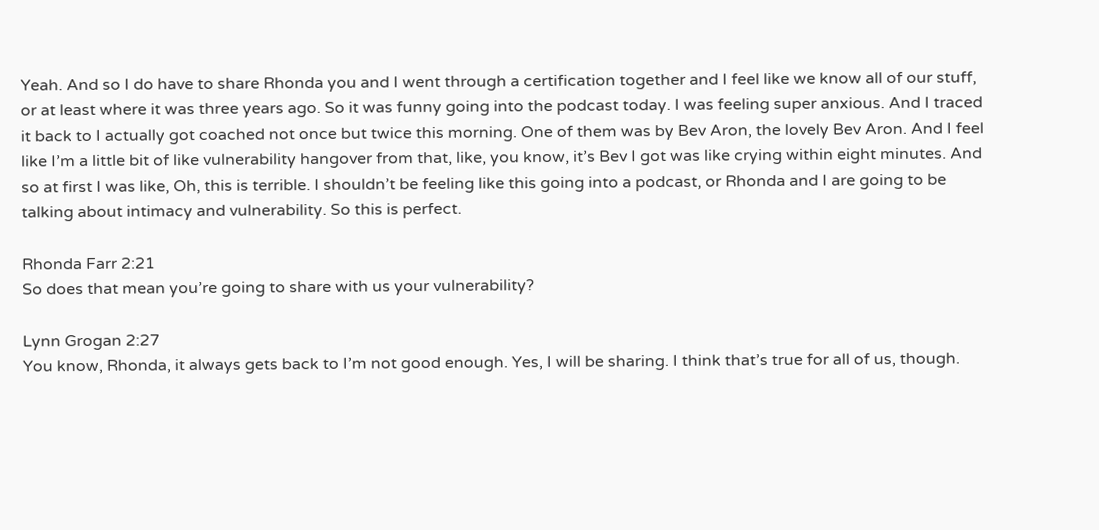Yeah. And so I do have to share Rhonda you and I went through a certification together and I feel like we know all of our stuff, or at least where it was three years ago. So it was funny going into the podcast today. I was feeling super anxious. And I traced it back to I actually got coached not once but twice this morning. One of them was by Bev Aron, the lovely Bev Aron. And I feel like I’m a little bit of like vulnerability hangover from that, like, you know, it’s Bev I got was like crying within eight minutes. And so at first I was like, Oh, this is terrible. I shouldn’t be feeling like this going into a podcast, or Rhonda and I are going to be talking about intimacy and vulnerability. So this is perfect.

Rhonda Farr 2:21
So does that mean you’re going to share with us your vulnerability?

Lynn Grogan 2:27
You know, Rhonda, it always gets back to I’m not good enough. Yes, I will be sharing. I think that’s true for all of us, though.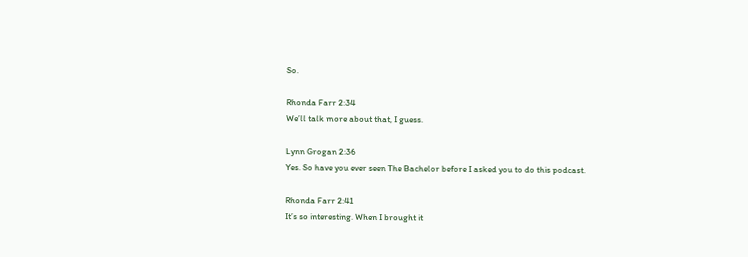So.

Rhonda Farr 2:34
We’ll talk more about that, I guess.

Lynn Grogan 2:36
Yes. So have you ever seen The Bachelor before I asked you to do this podcast.

Rhonda Farr 2:41
It’s so interesting. When I brought it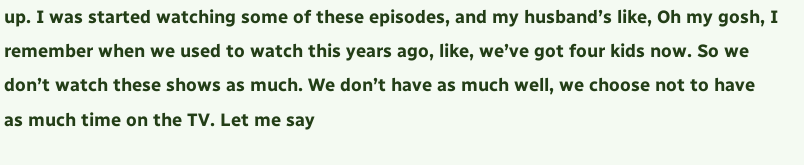up. I was started watching some of these episodes, and my husband’s like, Oh my gosh, I remember when we used to watch this years ago, like, we’ve got four kids now. So we don’t watch these shows as much. We don’t have as much well, we choose not to have as much time on the TV. Let me say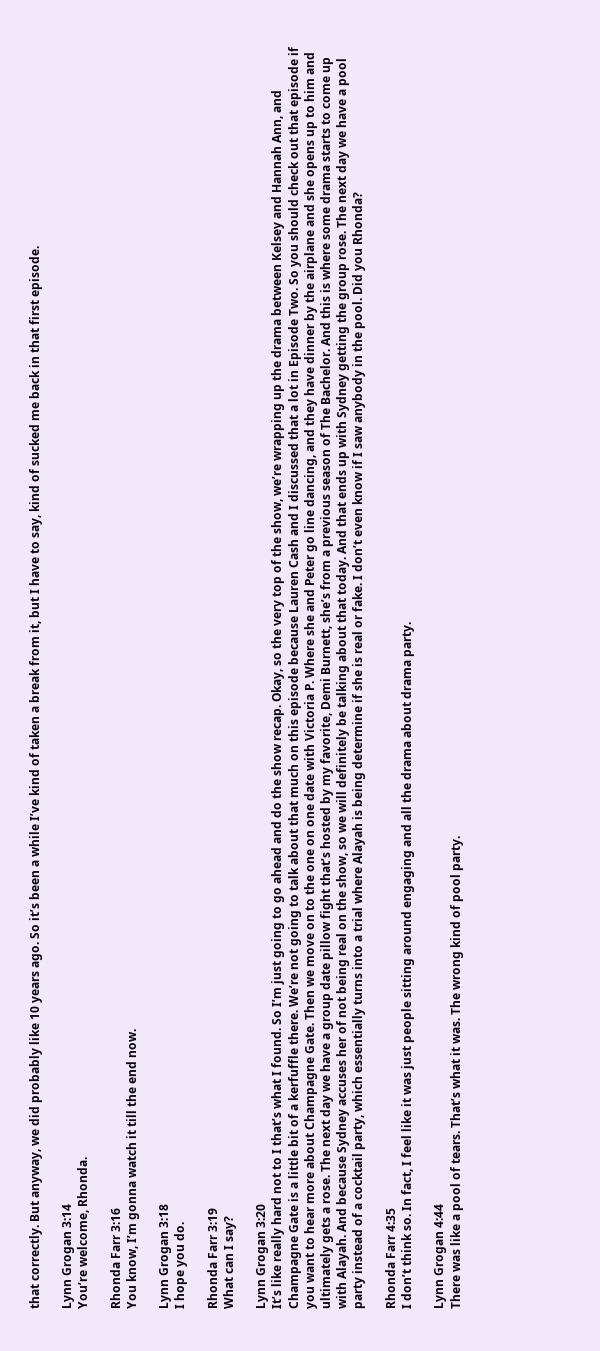that correctly. But anyway, we did probably like 10 years ago. So it’s been a while I’ve kind of taken a break from it, but I have to say, kind of sucked me back in that first episode.

Lynn Grogan 3:14
You’re welcome, Rhonda.

Rhonda Farr 3:16
You know, I’m gonna watch it till the end now.

Lynn Grogan 3:18
I hope you do.

Rhonda Farr 3:19
What can I say?

Lynn Grogan 3:20
It’s like really hard not to I that’s what I found. So I’m just going to go ahead and do the show recap. Okay, so the very top of the show, we’re wrapping up the drama between Kelsey and Hannah Ann, and Champagne Gate is a little bit of a kerfuffle there. We’re not going to talk about that much on this episode because Lauren Cash and I discussed that a lot in Episode Two. So you should check out that episode if you want to hear more about Champagne Gate. Then we move on to the one on one date with Victoria P. Where she and Peter go line dancing, and they have dinner by the airplane and she opens up to him and ultimately gets a rose. The next day we have a group date pillow fight that’s hosted by my favorite, Demi Burnett, she’s from a previous season of The Bachelor. And this is where some drama starts to come up with Alayah. And because Sydney accuses her of not being real on the show, so we will definitely be talking about that today. And that ends up with Sydney getting the group rose. The next day we have a pool party instead of a cocktail party, which essentially turns into a trial where Alayah is being determine if she is real or fake. I don’t even know if I saw anybody in the pool. Did you Rhonda?

Rhonda Farr 4:35
I don’t think so. In fact, I feel like it was just people sitting around engaging and all the drama about drama party.

Lynn Grogan 4:44
There was like a pool of tears. That’s what it was. The wrong kind of pool party.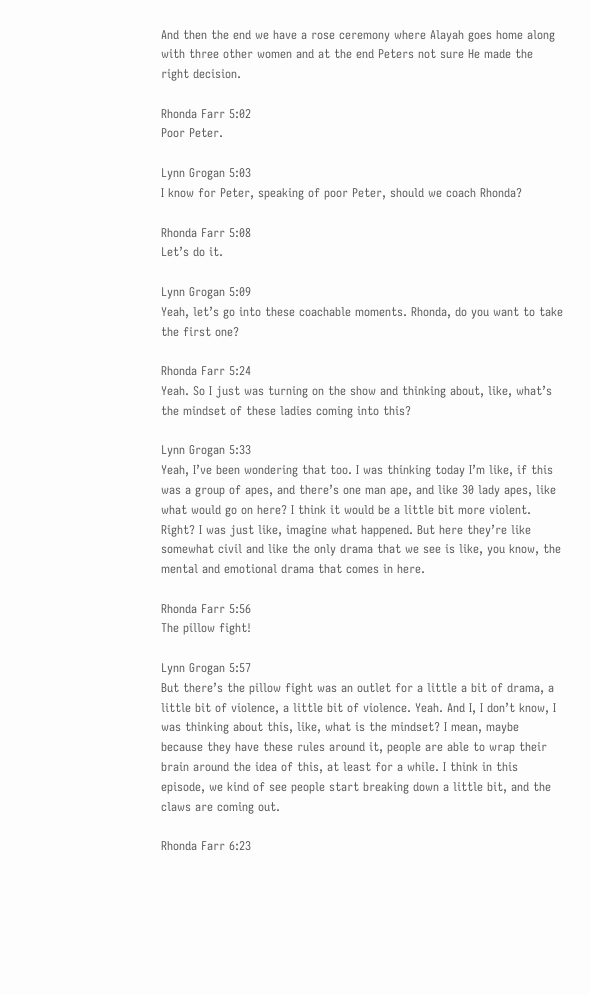And then the end we have a rose ceremony where Alayah goes home along with three other women and at the end Peters not sure He made the right decision.

Rhonda Farr 5:02
Poor Peter.

Lynn Grogan 5:03
I know for Peter, speaking of poor Peter, should we coach Rhonda?

Rhonda Farr 5:08
Let’s do it.

Lynn Grogan 5:09
Yeah, let’s go into these coachable moments. Rhonda, do you want to take the first one?

Rhonda Farr 5:24
Yeah. So I just was turning on the show and thinking about, like, what’s the mindset of these ladies coming into this?

Lynn Grogan 5:33
Yeah, I’ve been wondering that too. I was thinking today I’m like, if this was a group of apes, and there’s one man ape, and like 30 lady apes, like what would go on here? I think it would be a little bit more violent. Right? I was just like, imagine what happened. But here they’re like somewhat civil and like the only drama that we see is like, you know, the mental and emotional drama that comes in here.

Rhonda Farr 5:56
The pillow fight!

Lynn Grogan 5:57
But there’s the pillow fight was an outlet for a little a bit of drama, a little bit of violence, a little bit of violence. Yeah. And I, I don’t know, I was thinking about this, like, what is the mindset? I mean, maybe because they have these rules around it, people are able to wrap their brain around the idea of this, at least for a while. I think in this episode, we kind of see people start breaking down a little bit, and the claws are coming out.

Rhonda Farr 6:23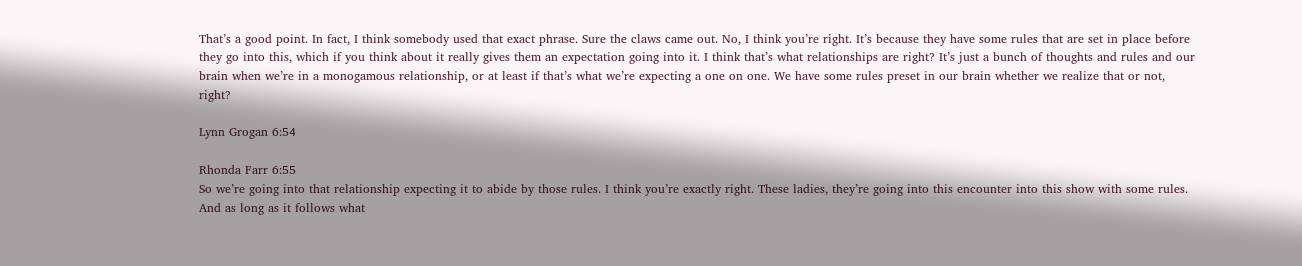That’s a good point. In fact, I think somebody used that exact phrase. Sure the claws came out. No, I think you’re right. It’s because they have some rules that are set in place before they go into this, which if you think about it really gives them an expectation going into it. I think that’s what relationships are right? It’s just a bunch of thoughts and rules and our brain when we’re in a monogamous relationship, or at least if that’s what we’re expecting a one on one. We have some rules preset in our brain whether we realize that or not, right?

Lynn Grogan 6:54

Rhonda Farr 6:55
So we’re going into that relationship expecting it to abide by those rules. I think you’re exactly right. These ladies, they’re going into this encounter into this show with some rules. And as long as it follows what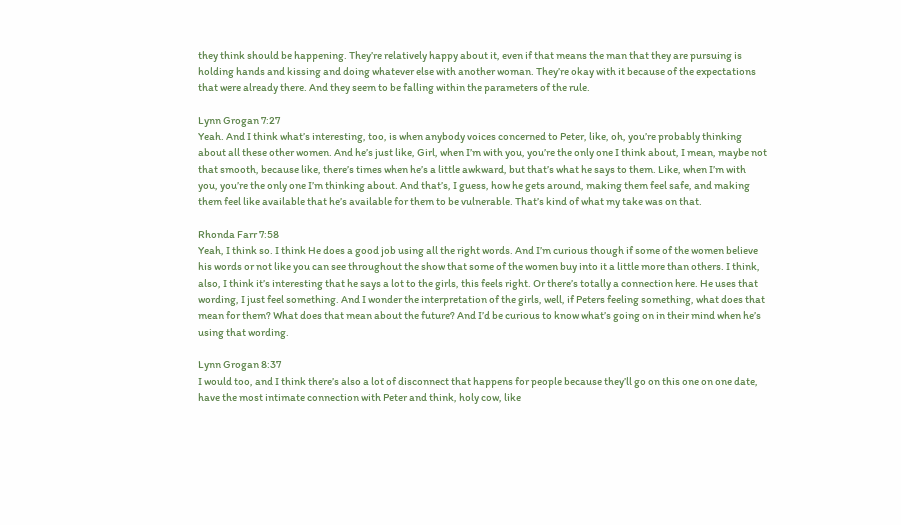they think should be happening. They’re relatively happy about it, even if that means the man that they are pursuing is holding hands and kissing and doing whatever else with another woman. They’re okay with it because of the expectations that were already there. And they seem to be falling within the parameters of the rule.

Lynn Grogan 7:27
Yeah. And I think what’s interesting, too, is when anybody voices concerned to Peter, like, oh, you’re probably thinking about all these other women. And he’s just like, Girl, when I’m with you, you’re the only one I think about, I mean, maybe not that smooth, because like, there’s times when he’s a little awkward, but that’s what he says to them. Like, when I’m with you, you’re the only one I’m thinking about. And that’s, I guess, how he gets around, making them feel safe, and making them feel like available that he’s available for them to be vulnerable. That’s kind of what my take was on that.

Rhonda Farr 7:58
Yeah, I think so. I think He does a good job using all the right words. And I’m curious though if some of the women believe his words or not like you can see throughout the show that some of the women buy into it a little more than others. I think, also, I think it’s interesting that he says a lot to the girls, this feels right. Or there’s totally a connection here. He uses that wording, I just feel something. And I wonder the interpretation of the girls, well, if Peters feeling something, what does that mean for them? What does that mean about the future? And I’d be curious to know what’s going on in their mind when he’s using that wording.

Lynn Grogan 8:37
I would too, and I think there’s also a lot of disconnect that happens for people because they’ll go on this one on one date, have the most intimate connection with Peter and think, holy cow, like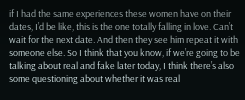if I had the same experiences these women have on their dates, I’d be like, this is the one totally falling in love. Can’t wait for the next date. And then they see him repeat it with someone else. So I think that you know, if we’re going to be talking about real and fake later today, I think there’s also some questioning about whether it was real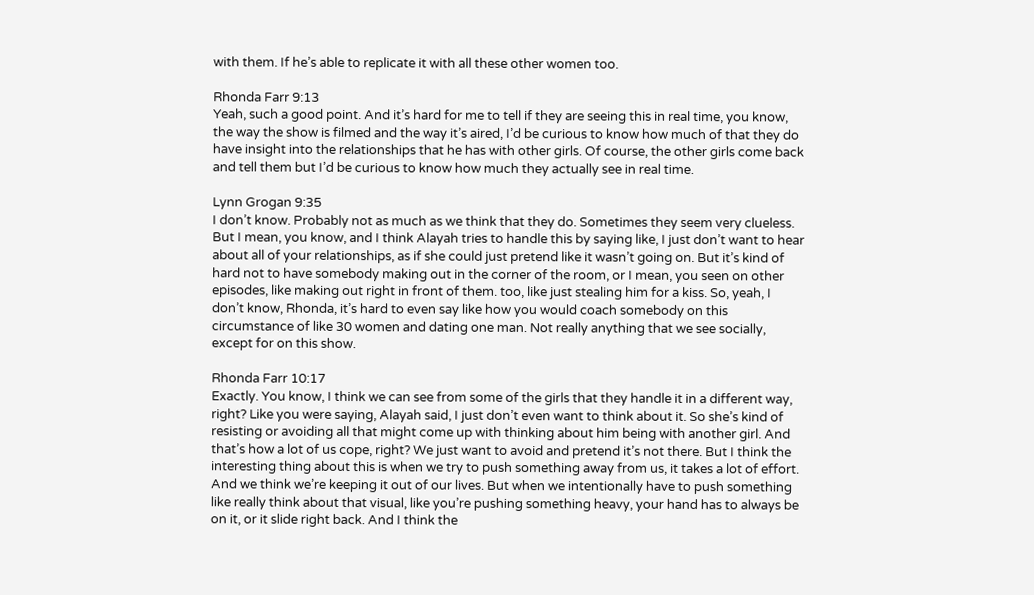with them. If he’s able to replicate it with all these other women too.

Rhonda Farr 9:13
Yeah, such a good point. And it’s hard for me to tell if they are seeing this in real time, you know, the way the show is filmed and the way it’s aired, I’d be curious to know how much of that they do have insight into the relationships that he has with other girls. Of course, the other girls come back and tell them but I’d be curious to know how much they actually see in real time.

Lynn Grogan 9:35
I don’t know. Probably not as much as we think that they do. Sometimes they seem very clueless. But I mean, you know, and I think Alayah tries to handle this by saying like, I just don’t want to hear about all of your relationships, as if she could just pretend like it wasn’t going on. But it’s kind of hard not to have somebody making out in the corner of the room, or I mean, you seen on other episodes, like making out right in front of them. too, like just stealing him for a kiss. So, yeah, I don’t know, Rhonda, it’s hard to even say like how you would coach somebody on this circumstance of like 30 women and dating one man. Not really anything that we see socially, except for on this show.

Rhonda Farr 10:17
Exactly. You know, I think we can see from some of the girls that they handle it in a different way, right? Like you were saying, Alayah said, I just don’t even want to think about it. So she’s kind of resisting or avoiding all that might come up with thinking about him being with another girl. And that’s how a lot of us cope, right? We just want to avoid and pretend it’s not there. But I think the interesting thing about this is when we try to push something away from us, it takes a lot of effort. And we think we’re keeping it out of our lives. But when we intentionally have to push something like really think about that visual, like you’re pushing something heavy, your hand has to always be on it, or it slide right back. And I think the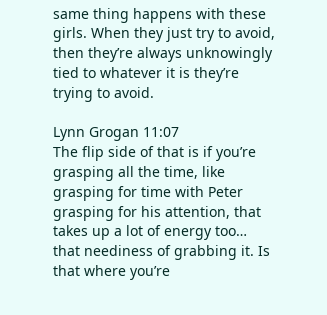same thing happens with these girls. When they just try to avoid, then they’re always unknowingly tied to whatever it is they’re trying to avoid.

Lynn Grogan 11:07
The flip side of that is if you’re grasping all the time, like grasping for time with Peter grasping for his attention, that takes up a lot of energy too… that neediness of grabbing it. Is that where you’re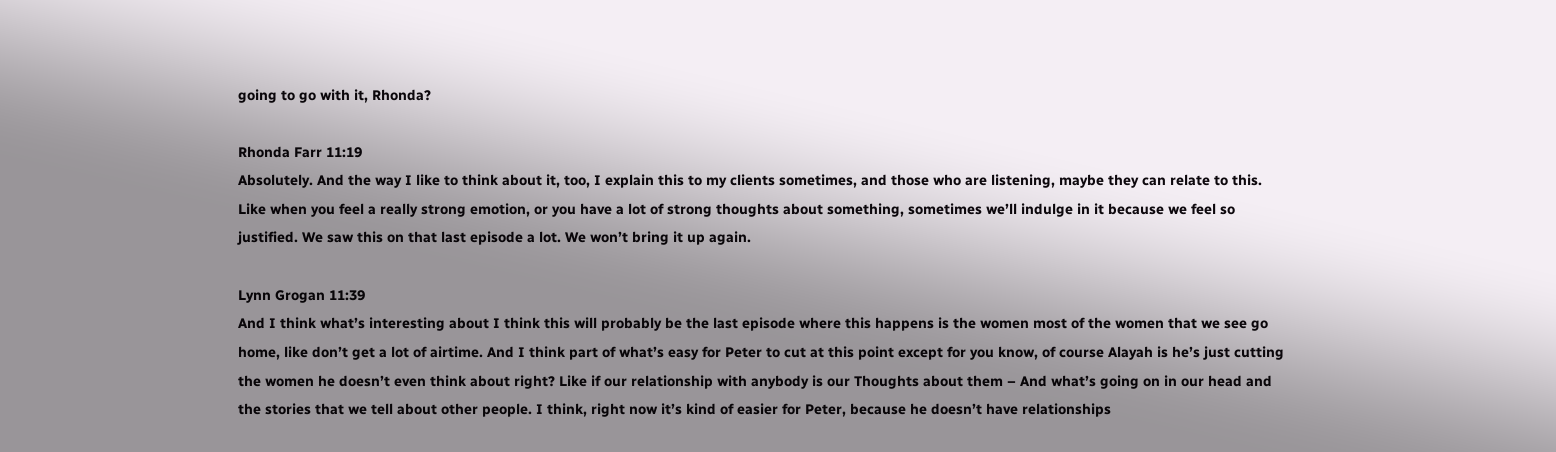going to go with it, Rhonda?

Rhonda Farr 11:19
Absolutely. And the way I like to think about it, too, I explain this to my clients sometimes, and those who are listening, maybe they can relate to this. Like when you feel a really strong emotion, or you have a lot of strong thoughts about something, sometimes we’ll indulge in it because we feel so justified. We saw this on that last episode a lot. We won’t bring it up again.

Lynn Grogan 11:39
And I think what’s interesting about I think this will probably be the last episode where this happens is the women most of the women that we see go home, like don’t get a lot of airtime. And I think part of what’s easy for Peter to cut at this point except for you know, of course Alayah is he’s just cutting the women he doesn’t even think about right? Like if our relationship with anybody is our Thoughts about them – And what’s going on in our head and the stories that we tell about other people. I think, right now it’s kind of easier for Peter, because he doesn’t have relationships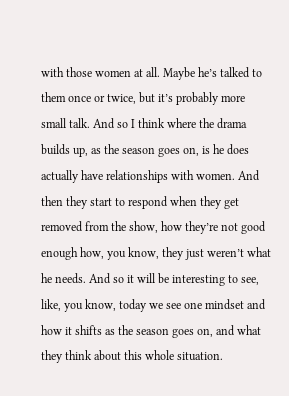with those women at all. Maybe he’s talked to them once or twice, but it’s probably more small talk. And so I think where the drama builds up, as the season goes on, is he does actually have relationships with women. And then they start to respond when they get removed from the show, how they’re not good enough how, you know, they just weren’t what he needs. And so it will be interesting to see, like, you know, today we see one mindset and how it shifts as the season goes on, and what they think about this whole situation.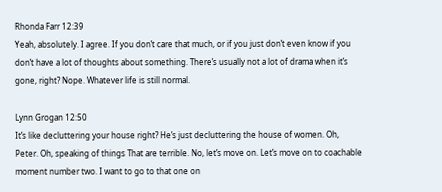Rhonda Farr 12:39
Yeah, absolutely. I agree. If you don’t care that much, or if you just don’t even know if you don’t have a lot of thoughts about something. There’s usually not a lot of drama when it’s gone, right? Nope. Whatever life is still normal.

Lynn Grogan 12:50
It’s like decluttering your house right? He’s just decluttering the house of women. Oh, Peter. Oh, speaking of things That are terrible. No, let’s move on. Let’s move on to coachable moment number two. I want to go to that one on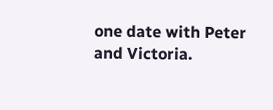one date with Peter and Victoria.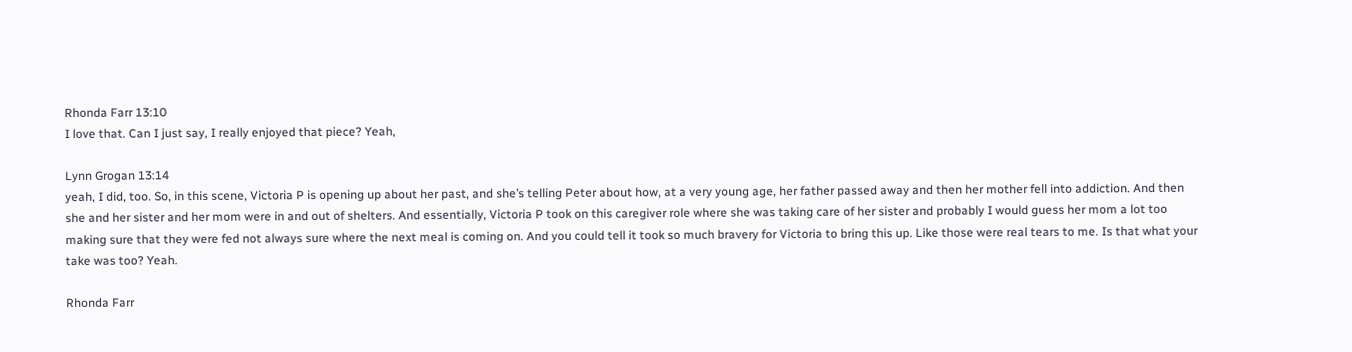Rhonda Farr 13:10
I love that. Can I just say, I really enjoyed that piece? Yeah,

Lynn Grogan 13:14
yeah, I did, too. So, in this scene, Victoria P is opening up about her past, and she’s telling Peter about how, at a very young age, her father passed away and then her mother fell into addiction. And then she and her sister and her mom were in and out of shelters. And essentially, Victoria P took on this caregiver role where she was taking care of her sister and probably I would guess her mom a lot too making sure that they were fed not always sure where the next meal is coming on. And you could tell it took so much bravery for Victoria to bring this up. Like those were real tears to me. Is that what your take was too? Yeah.

Rhonda Farr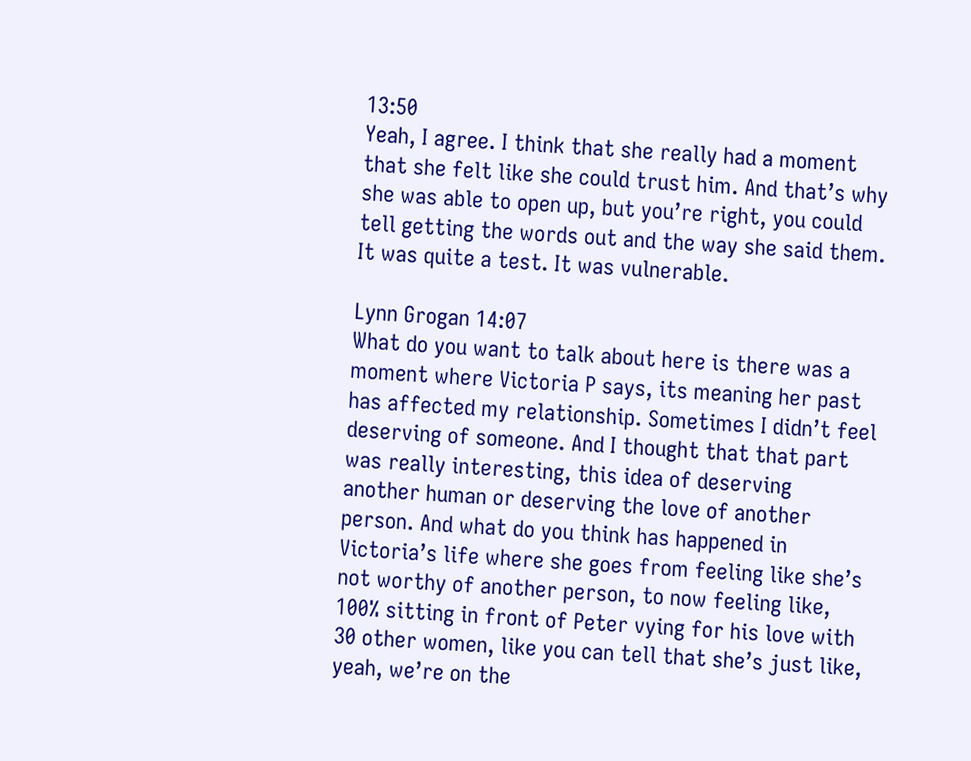13:50
Yeah, I agree. I think that she really had a moment that she felt like she could trust him. And that’s why she was able to open up, but you’re right, you could tell getting the words out and the way she said them. It was quite a test. It was vulnerable.

Lynn Grogan 14:07
What do you want to talk about here is there was a moment where Victoria P says, its meaning her past has affected my relationship. Sometimes I didn’t feel deserving of someone. And I thought that that part was really interesting, this idea of deserving another human or deserving the love of another person. And what do you think has happened in Victoria’s life where she goes from feeling like she’s not worthy of another person, to now feeling like, 100% sitting in front of Peter vying for his love with 30 other women, like you can tell that she’s just like, yeah, we’re on the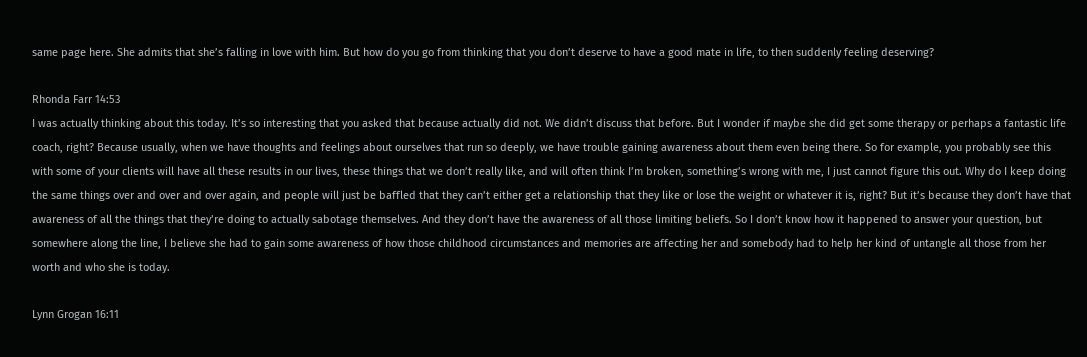same page here. She admits that she’s falling in love with him. But how do you go from thinking that you don’t deserve to have a good mate in life, to then suddenly feeling deserving?

Rhonda Farr 14:53
I was actually thinking about this today. It’s so interesting that you asked that because actually did not. We didn’t discuss that before. But I wonder if maybe she did get some therapy or perhaps a fantastic life coach, right? Because usually, when we have thoughts and feelings about ourselves that run so deeply, we have trouble gaining awareness about them even being there. So for example, you probably see this with some of your clients will have all these results in our lives, these things that we don’t really like, and will often think I’m broken, something’s wrong with me, I just cannot figure this out. Why do I keep doing the same things over and over and over again, and people will just be baffled that they can’t either get a relationship that they like or lose the weight or whatever it is, right? But it’s because they don’t have that awareness of all the things that they’re doing to actually sabotage themselves. And they don’t have the awareness of all those limiting beliefs. So I don’t know how it happened to answer your question, but somewhere along the line, I believe she had to gain some awareness of how those childhood circumstances and memories are affecting her and somebody had to help her kind of untangle all those from her worth and who she is today.

Lynn Grogan 16:11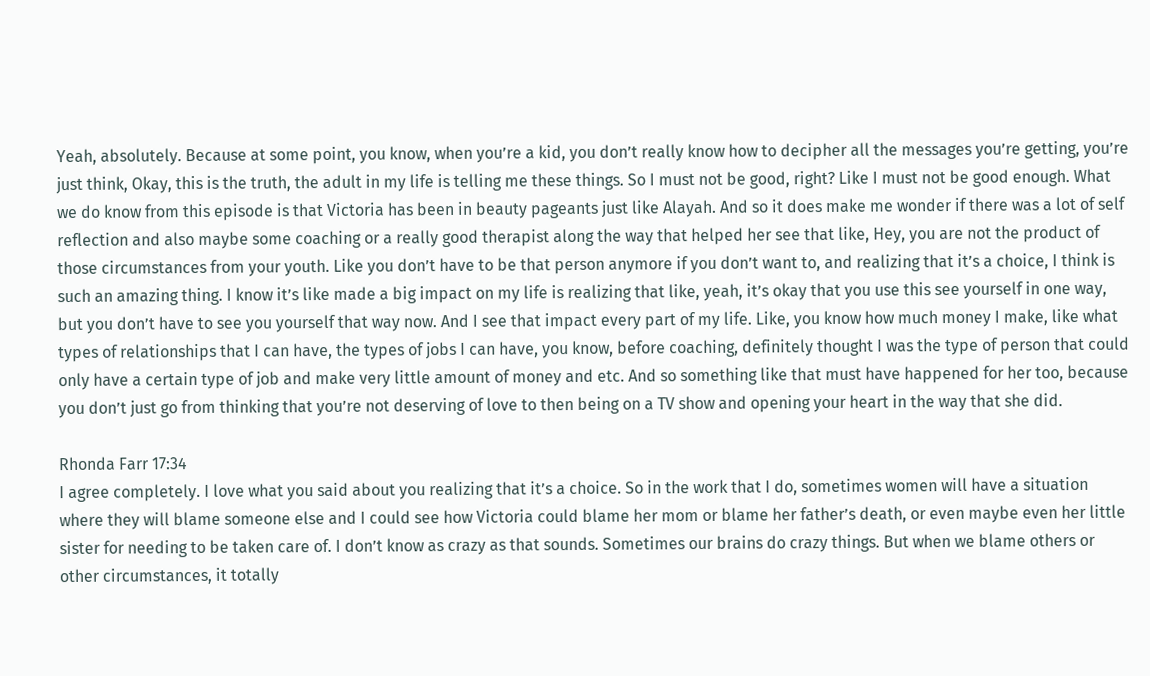Yeah, absolutely. Because at some point, you know, when you’re a kid, you don’t really know how to decipher all the messages you’re getting, you’re just think, Okay, this is the truth, the adult in my life is telling me these things. So I must not be good, right? Like I must not be good enough. What we do know from this episode is that Victoria has been in beauty pageants just like Alayah. And so it does make me wonder if there was a lot of self reflection and also maybe some coaching or a really good therapist along the way that helped her see that like, Hey, you are not the product of those circumstances from your youth. Like you don’t have to be that person anymore if you don’t want to, and realizing that it’s a choice, I think is such an amazing thing. I know it’s like made a big impact on my life is realizing that like, yeah, it’s okay that you use this see yourself in one way, but you don’t have to see you yourself that way now. And I see that impact every part of my life. Like, you know how much money I make, like what types of relationships that I can have, the types of jobs I can have, you know, before coaching, definitely thought I was the type of person that could only have a certain type of job and make very little amount of money and etc. And so something like that must have happened for her too, because you don’t just go from thinking that you’re not deserving of love to then being on a TV show and opening your heart in the way that she did.

Rhonda Farr 17:34
I agree completely. I love what you said about you realizing that it’s a choice. So in the work that I do, sometimes women will have a situation where they will blame someone else and I could see how Victoria could blame her mom or blame her father’s death, or even maybe even her little sister for needing to be taken care of. I don’t know as crazy as that sounds. Sometimes our brains do crazy things. But when we blame others or other circumstances, it totally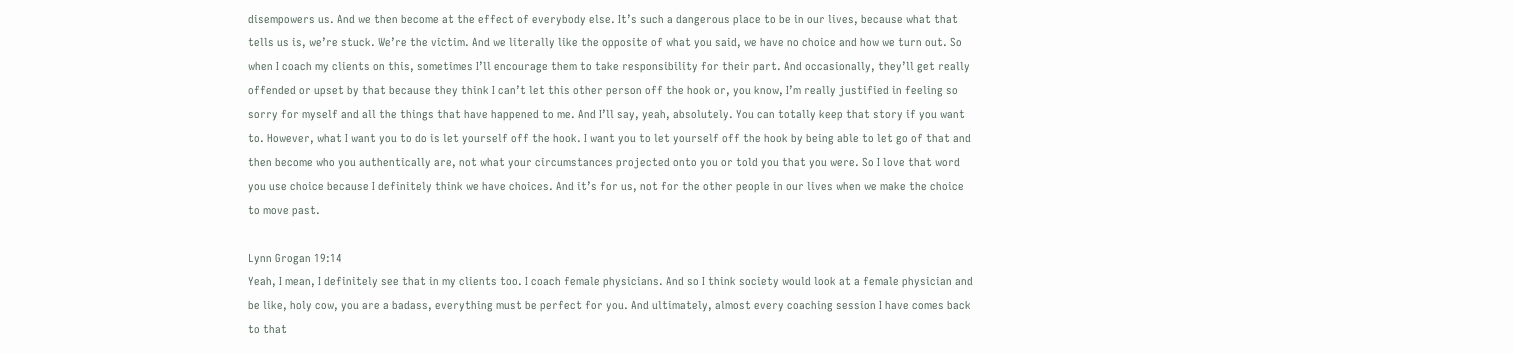disempowers us. And we then become at the effect of everybody else. It’s such a dangerous place to be in our lives, because what that tells us is, we’re stuck. We’re the victim. And we literally like the opposite of what you said, we have no choice and how we turn out. So when I coach my clients on this, sometimes I’ll encourage them to take responsibility for their part. And occasionally, they’ll get really offended or upset by that because they think I can’t let this other person off the hook or, you know, I’m really justified in feeling so sorry for myself and all the things that have happened to me. And I’ll say, yeah, absolutely. You can totally keep that story if you want to. However, what I want you to do is let yourself off the hook. I want you to let yourself off the hook by being able to let go of that and then become who you authentically are, not what your circumstances projected onto you or told you that you were. So I love that word you use choice because I definitely think we have choices. And it’s for us, not for the other people in our lives when we make the choice to move past.

Lynn Grogan 19:14
Yeah, I mean, I definitely see that in my clients too. I coach female physicians. And so I think society would look at a female physician and be like, holy cow, you are a badass, everything must be perfect for you. And ultimately, almost every coaching session I have comes back to that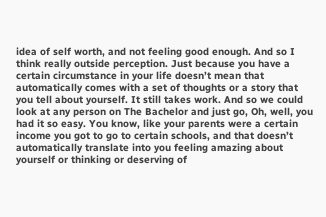idea of self worth, and not feeling good enough. And so I think really outside perception. Just because you have a certain circumstance in your life doesn’t mean that automatically comes with a set of thoughts or a story that you tell about yourself. It still takes work. And so we could look at any person on The Bachelor and just go, Oh, well, you had it so easy. You know, like your parents were a certain income you got to go to certain schools, and that doesn’t automatically translate into you feeling amazing about yourself or thinking or deserving of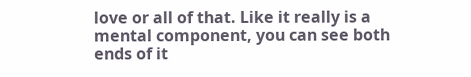love or all of that. Like it really is a mental component, you can see both ends of it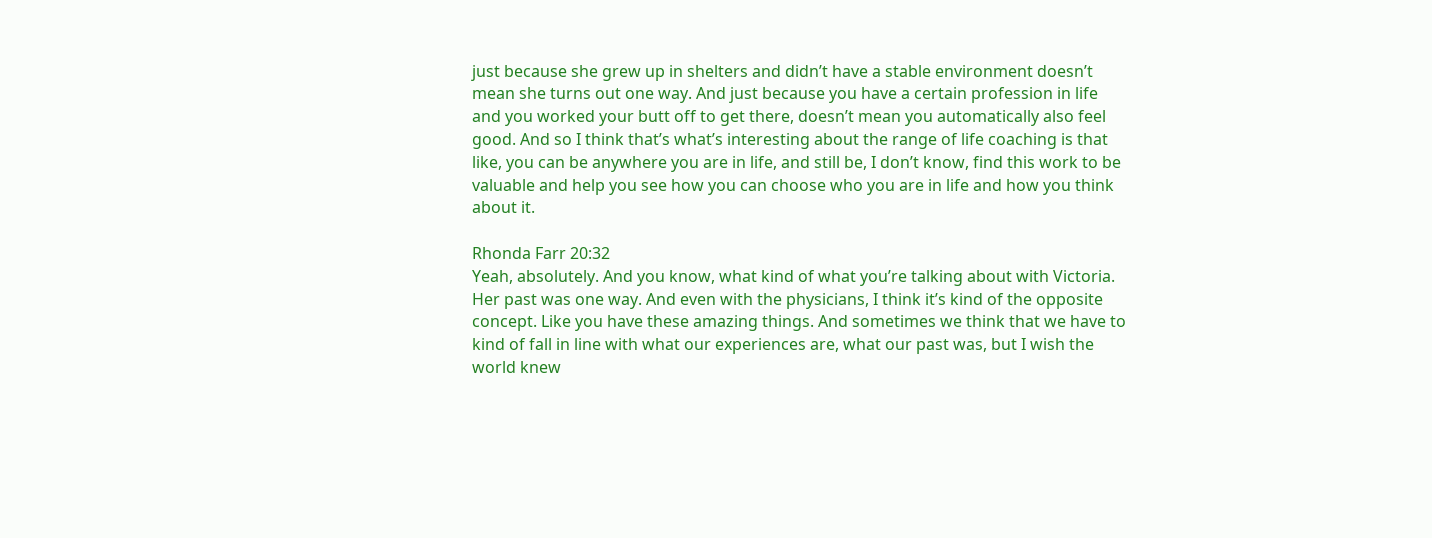just because she grew up in shelters and didn’t have a stable environment doesn’t mean she turns out one way. And just because you have a certain profession in life and you worked your butt off to get there, doesn’t mean you automatically also feel good. And so I think that’s what’s interesting about the range of life coaching is that like, you can be anywhere you are in life, and still be, I don’t know, find this work to be valuable and help you see how you can choose who you are in life and how you think about it.

Rhonda Farr 20:32
Yeah, absolutely. And you know, what kind of what you’re talking about with Victoria. Her past was one way. And even with the physicians, I think it’s kind of the opposite concept. Like you have these amazing things. And sometimes we think that we have to kind of fall in line with what our experiences are, what our past was, but I wish the world knew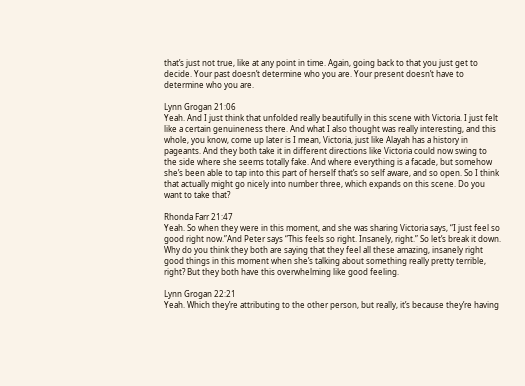that’s just not true, like at any point in time. Again, going back to that you just get to decide. Your past doesn’t determine who you are. Your present doesn’t have to determine who you are.

Lynn Grogan 21:06
Yeah. And I just think that unfolded really beautifully in this scene with Victoria. I just felt like a certain genuineness there. And what I also thought was really interesting, and this whole, you know, come up later is I mean, Victoria, just like Alayah has a history in pageants. And they both take it in different directions like Victoria could now swing to the side where she seems totally fake. And where everything is a facade, but somehow she’s been able to tap into this part of herself that’s so self aware, and so open. So I think that actually might go nicely into number three, which expands on this scene. Do you want to take that?

Rhonda Farr 21:47
Yeah. So when they were in this moment, and she was sharing Victoria says, “I just feel so good right now.”And Peter says “This feels so right. Insanely, right.” So let’s break it down. Why do you think they both are saying that they feel all these amazing, insanely right good things in this moment when she’s talking about something really pretty terrible, right? But they both have this overwhelming like good feeling.

Lynn Grogan 22:21
Yeah. Which they’re attributing to the other person, but really, it’s because they’re having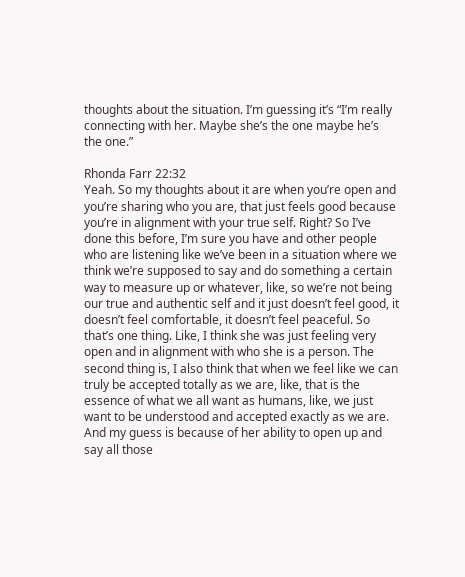thoughts about the situation. I’m guessing it’s “I’m really connecting with her. Maybe she’s the one maybe he’s the one.”

Rhonda Farr 22:32
Yeah. So my thoughts about it are when you’re open and you’re sharing who you are, that just feels good because you’re in alignment with your true self. Right? So I’ve done this before, I’m sure you have and other people who are listening like we’ve been in a situation where we think we’re supposed to say and do something a certain way to measure up or whatever, like, so we’re not being our true and authentic self and it just doesn’t feel good, it doesn’t feel comfortable, it doesn’t feel peaceful. So that’s one thing. Like, I think she was just feeling very open and in alignment with who she is a person. The second thing is, I also think that when we feel like we can truly be accepted totally as we are, like, that is the essence of what we all want as humans, like, we just want to be understood and accepted exactly as we are. And my guess is because of her ability to open up and say all those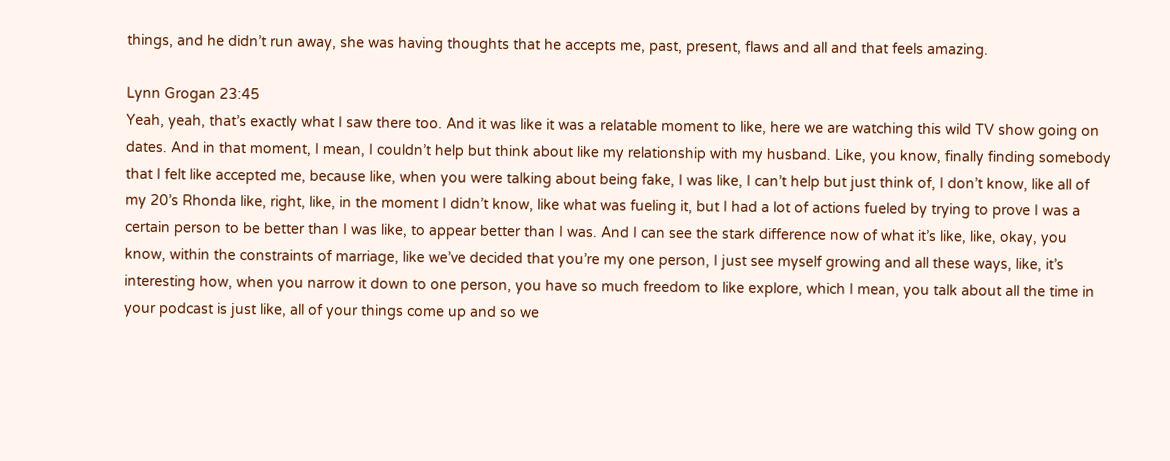things, and he didn’t run away, she was having thoughts that he accepts me, past, present, flaws and all and that feels amazing.

Lynn Grogan 23:45
Yeah, yeah, that’s exactly what I saw there too. And it was like it was a relatable moment to like, here we are watching this wild TV show going on dates. And in that moment, I mean, I couldn’t help but think about like my relationship with my husband. Like, you know, finally finding somebody that I felt like accepted me, because like, when you were talking about being fake, I was like, I can’t help but just think of, I don’t know, like all of my 20’s Rhonda like, right, like, in the moment I didn’t know, like what was fueling it, but I had a lot of actions fueled by trying to prove I was a certain person to be better than I was like, to appear better than I was. And I can see the stark difference now of what it’s like, like, okay, you know, within the constraints of marriage, like we’ve decided that you’re my one person, I just see myself growing and all these ways, like, it’s interesting how, when you narrow it down to one person, you have so much freedom to like explore, which I mean, you talk about all the time in your podcast is just like, all of your things come up and so we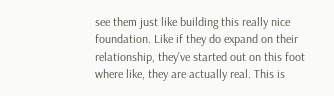see them just like building this really nice foundation. Like if they do expand on their relationship, they’ve started out on this foot where like, they are actually real. This is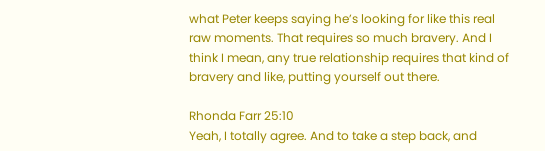what Peter keeps saying he’s looking for like this real raw moments. That requires so much bravery. And I think I mean, any true relationship requires that kind of bravery and like, putting yourself out there.

Rhonda Farr 25:10
Yeah, I totally agree. And to take a step back, and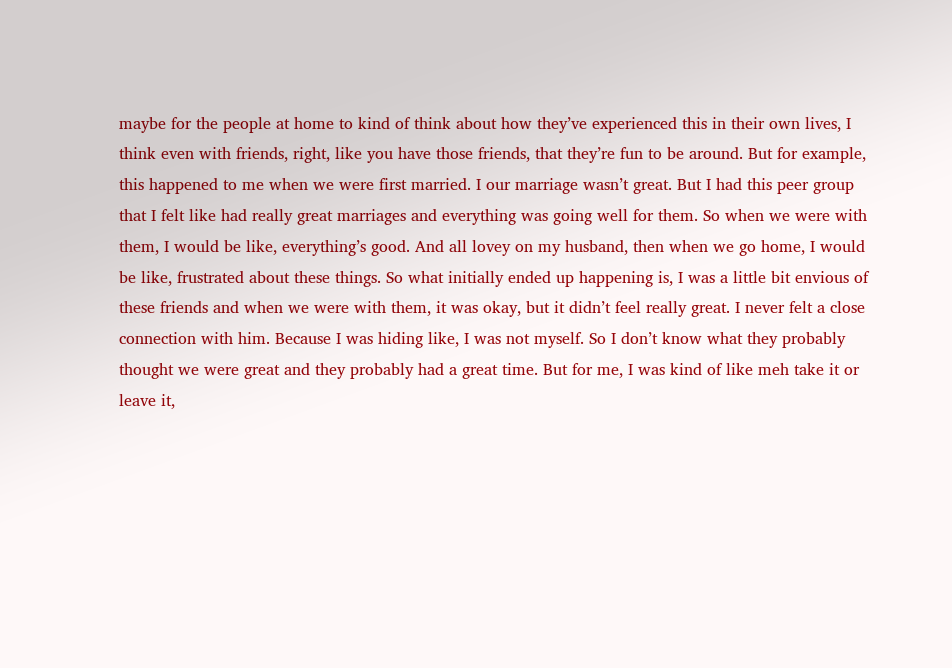maybe for the people at home to kind of think about how they’ve experienced this in their own lives, I think even with friends, right, like you have those friends, that they’re fun to be around. But for example, this happened to me when we were first married. I our marriage wasn’t great. But I had this peer group that I felt like had really great marriages and everything was going well for them. So when we were with them, I would be like, everything’s good. And all lovey on my husband, then when we go home, I would be like, frustrated about these things. So what initially ended up happening is, I was a little bit envious of these friends and when we were with them, it was okay, but it didn’t feel really great. I never felt a close connection with him. Because I was hiding like, I was not myself. So I don’t know what they probably thought we were great and they probably had a great time. But for me, I was kind of like meh take it or leave it,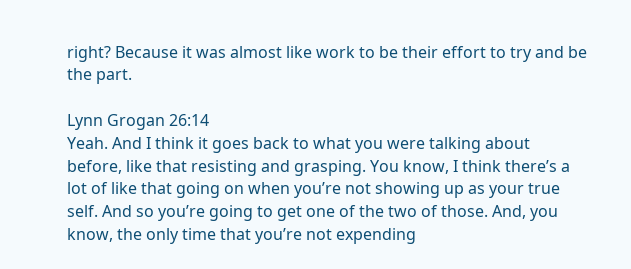right? Because it was almost like work to be their effort to try and be the part.

Lynn Grogan 26:14
Yeah. And I think it goes back to what you were talking about before, like that resisting and grasping. You know, I think there’s a lot of like that going on when you’re not showing up as your true self. And so you’re going to get one of the two of those. And, you know, the only time that you’re not expending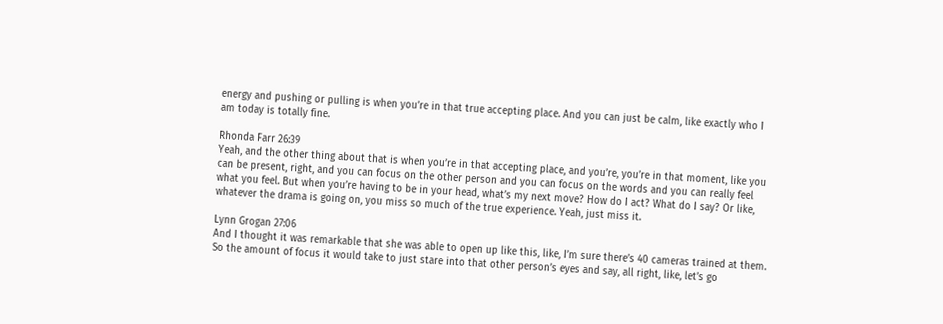energy and pushing or pulling is when you’re in that true accepting place. And you can just be calm, like exactly who I am today is totally fine.

Rhonda Farr 26:39
Yeah, and the other thing about that is when you’re in that accepting place, and you’re, you’re in that moment, like you can be present, right, and you can focus on the other person and you can focus on the words and you can really feel what you feel. But when you’re having to be in your head, what’s my next move? How do I act? What do I say? Or like, whatever the drama is going on, you miss so much of the true experience. Yeah, just miss it.

Lynn Grogan 27:06
And I thought it was remarkable that she was able to open up like this, like, I’m sure there’s 40 cameras trained at them. So the amount of focus it would take to just stare into that other person’s eyes and say, all right, like, let’s go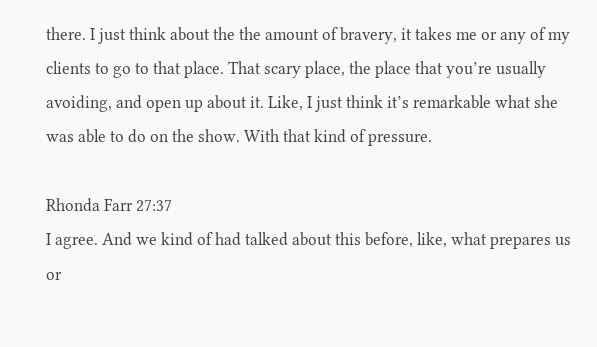there. I just think about the the amount of bravery, it takes me or any of my clients to go to that place. That scary place, the place that you’re usually avoiding, and open up about it. Like, I just think it’s remarkable what she was able to do on the show. With that kind of pressure.

Rhonda Farr 27:37
I agree. And we kind of had talked about this before, like, what prepares us or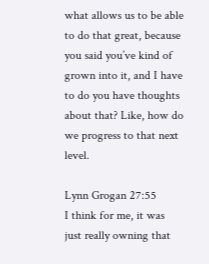what allows us to be able to do that great, because you said you’ve kind of grown into it, and I have to do you have thoughts about that? Like, how do we progress to that next level.

Lynn Grogan 27:55
I think for me, it was just really owning that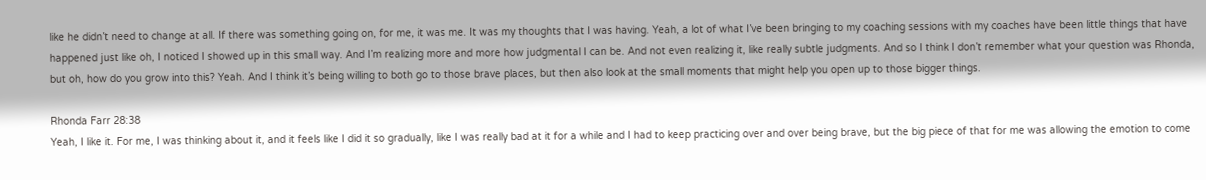like he didn’t need to change at all. If there was something going on, for me, it was me. It was my thoughts that I was having. Yeah, a lot of what I’ve been bringing to my coaching sessions with my coaches have been little things that have happened just like oh, I noticed I showed up in this small way. And I’m realizing more and more how judgmental I can be. And not even realizing it, like really subtle judgments. And so I think I don’t remember what your question was Rhonda, but oh, how do you grow into this? Yeah. And I think it’s being willing to both go to those brave places, but then also look at the small moments that might help you open up to those bigger things.

Rhonda Farr 28:38
Yeah, I like it. For me, I was thinking about it, and it feels like I did it so gradually, like I was really bad at it for a while and I had to keep practicing over and over being brave, but the big piece of that for me was allowing the emotion to come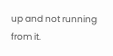up and not running from it.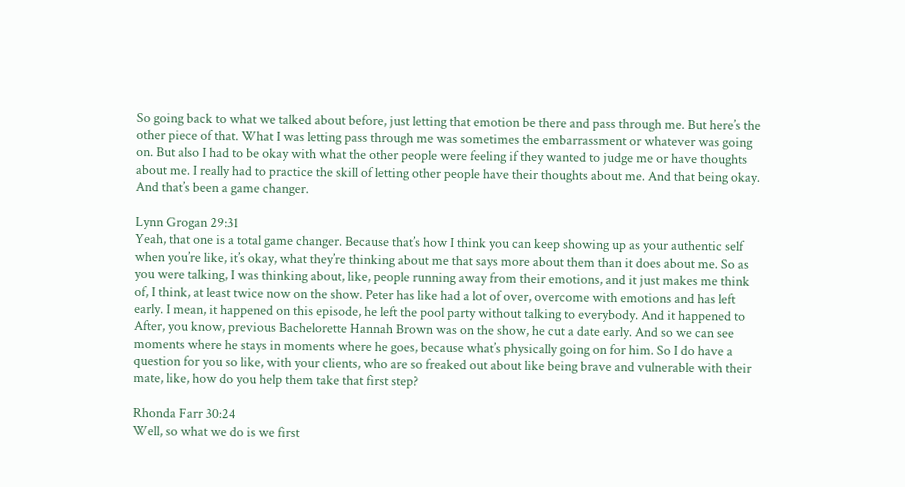So going back to what we talked about before, just letting that emotion be there and pass through me. But here’s the other piece of that. What I was letting pass through me was sometimes the embarrassment or whatever was going on. But also I had to be okay with what the other people were feeling if they wanted to judge me or have thoughts about me. I really had to practice the skill of letting other people have their thoughts about me. And that being okay. And that’s been a game changer.

Lynn Grogan 29:31
Yeah, that one is a total game changer. Because that’s how I think you can keep showing up as your authentic self when you’re like, it’s okay, what they’re thinking about me that says more about them than it does about me. So as you were talking, I was thinking about, like, people running away from their emotions, and it just makes me think of, I think, at least twice now on the show. Peter has like had a lot of over, overcome with emotions and has left early. I mean, it happened on this episode, he left the pool party without talking to everybody. And it happened to After, you know, previous Bachelorette Hannah Brown was on the show, he cut a date early. And so we can see moments where he stays in moments where he goes, because what’s physically going on for him. So I do have a question for you so like, with your clients, who are so freaked out about like being brave and vulnerable with their mate, like, how do you help them take that first step?

Rhonda Farr 30:24
Well, so what we do is we first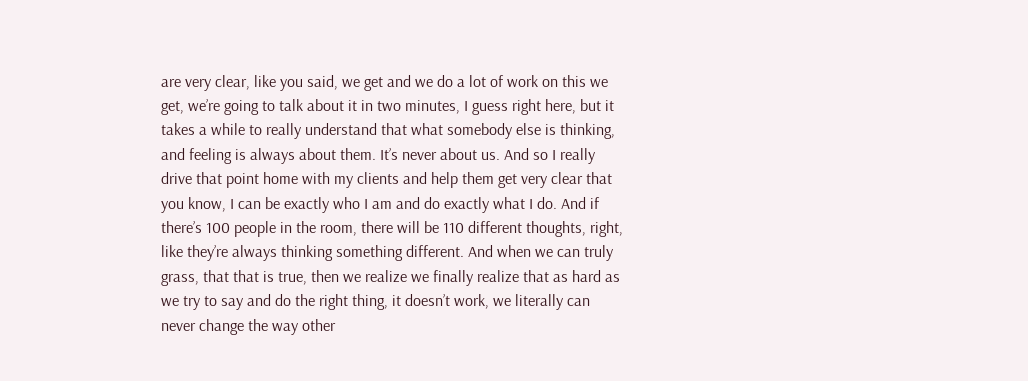are very clear, like you said, we get and we do a lot of work on this we get, we’re going to talk about it in two minutes, I guess right here, but it takes a while to really understand that what somebody else is thinking, and feeling is always about them. It’s never about us. And so I really drive that point home with my clients and help them get very clear that you know, I can be exactly who I am and do exactly what I do. And if there’s 100 people in the room, there will be 110 different thoughts, right, like they’re always thinking something different. And when we can truly grass, that that is true, then we realize we finally realize that as hard as we try to say and do the right thing, it doesn’t work, we literally can never change the way other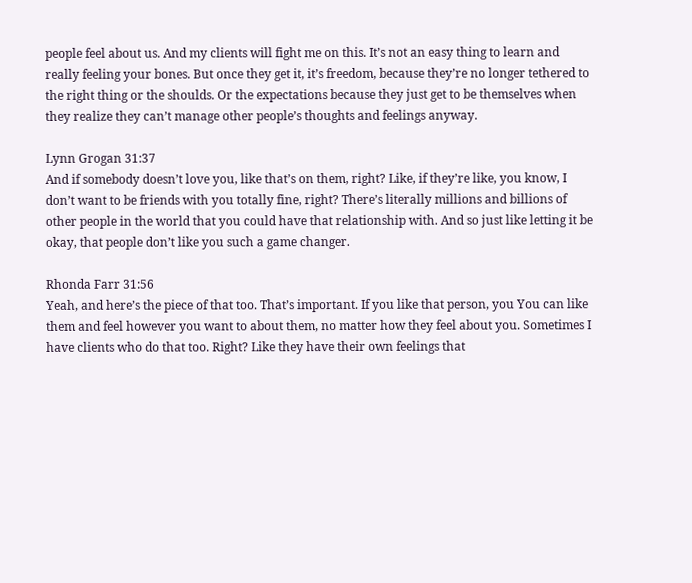people feel about us. And my clients will fight me on this. It’s not an easy thing to learn and really feeling your bones. But once they get it, it’s freedom, because they’re no longer tethered to the right thing or the shoulds. Or the expectations because they just get to be themselves when they realize they can’t manage other people’s thoughts and feelings anyway.

Lynn Grogan 31:37
And if somebody doesn’t love you, like that’s on them, right? Like, if they’re like, you know, I don’t want to be friends with you totally fine, right? There’s literally millions and billions of other people in the world that you could have that relationship with. And so just like letting it be okay, that people don’t like you such a game changer.

Rhonda Farr 31:56
Yeah, and here’s the piece of that too. That’s important. If you like that person, you You can like them and feel however you want to about them, no matter how they feel about you. Sometimes I have clients who do that too. Right? Like they have their own feelings that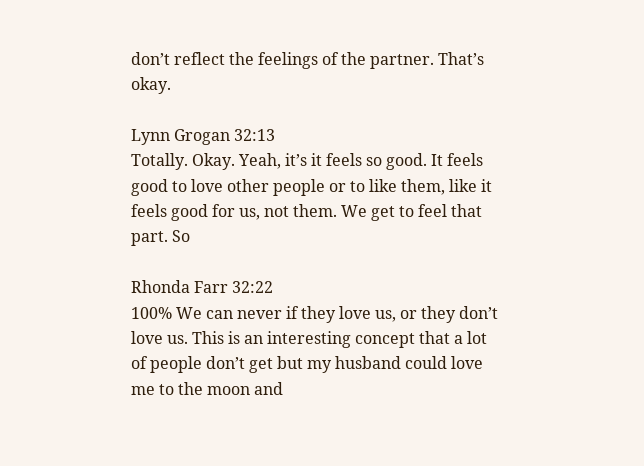don’t reflect the feelings of the partner. That’s okay.

Lynn Grogan 32:13
Totally. Okay. Yeah, it’s it feels so good. It feels good to love other people or to like them, like it feels good for us, not them. We get to feel that part. So

Rhonda Farr 32:22
100% We can never if they love us, or they don’t love us. This is an interesting concept that a lot of people don’t get but my husband could love me to the moon and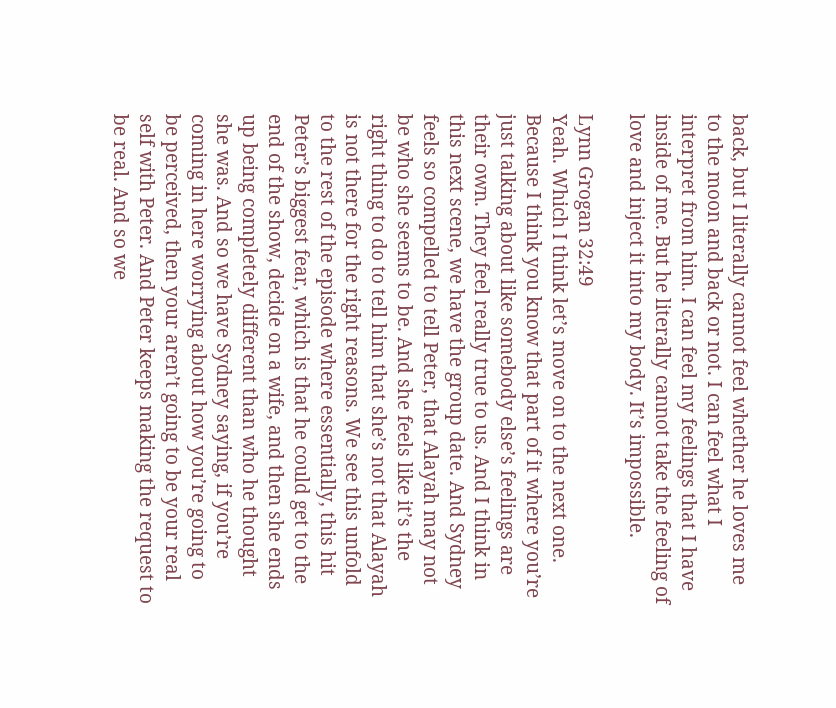back, but I literally cannot feel whether he loves me to the moon and back or not. I can feel what I interpret from him. I can feel my feelings that I have inside of me. But he literally cannot take the feeling of love and inject it into my body. It’s impossible.

Lynn Grogan 32:49
Yeah. Which I think let’s move on to the next one. Because I think you know that part of it where you’re just talking about like somebody else’s feelings are their own. They feel really true to us. And I think in this next scene, we have the group date. And Sydney feels so compelled to tell Peter, that Alayah may not be who she seems to be. And she feels like it’s the right thing to do to tell him that she’s not that Alayah is not there for the right reasons. We see this unfold to the rest of the episode where essentially, this hit Peter’s biggest fear, which is that he could get to the end of the show, decide on a wife, and then she ends up being completely different than who he thought she was. And so we have Sydney saying, if you’re coming in here worrying about how you’re going to be perceived, then your aren’t going to be your real self with Peter. And Peter keeps making the request to be real. And so we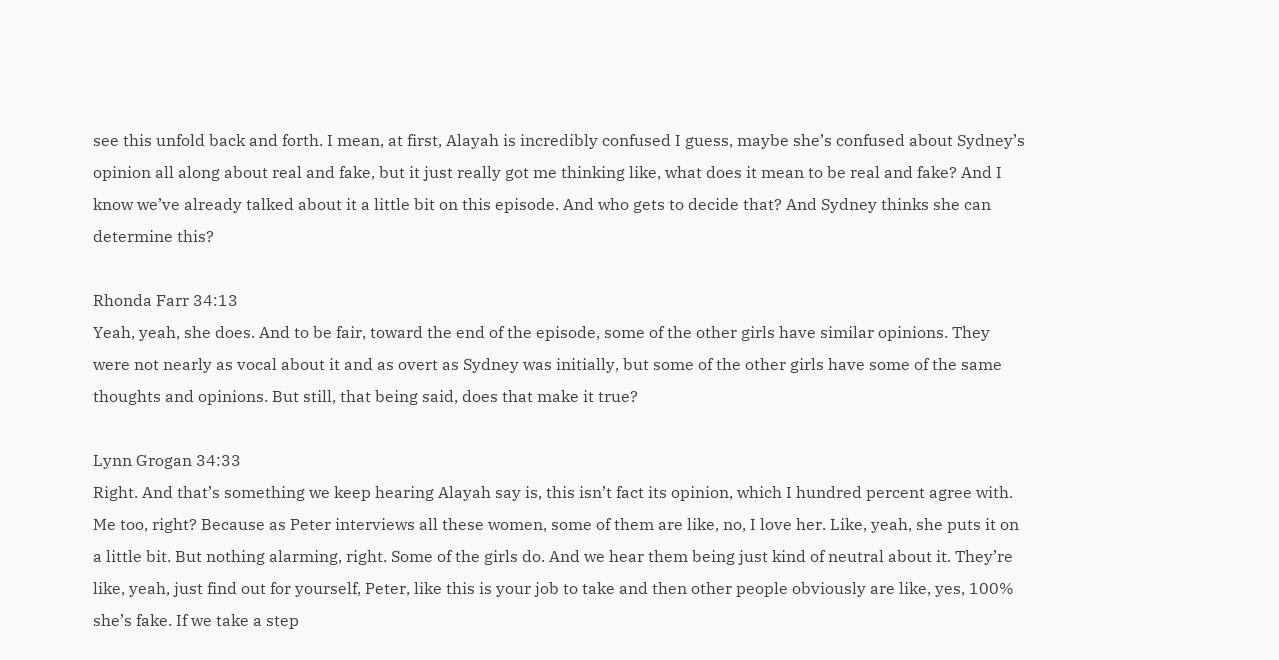see this unfold back and forth. I mean, at first, Alayah is incredibly confused I guess, maybe she’s confused about Sydney’s opinion all along about real and fake, but it just really got me thinking like, what does it mean to be real and fake? And I know we’ve already talked about it a little bit on this episode. And who gets to decide that? And Sydney thinks she can determine this?

Rhonda Farr 34:13
Yeah, yeah, she does. And to be fair, toward the end of the episode, some of the other girls have similar opinions. They were not nearly as vocal about it and as overt as Sydney was initially, but some of the other girls have some of the same thoughts and opinions. But still, that being said, does that make it true?

Lynn Grogan 34:33
Right. And that’s something we keep hearing Alayah say is, this isn’t fact its opinion, which I hundred percent agree with. Me too, right? Because as Peter interviews all these women, some of them are like, no, I love her. Like, yeah, she puts it on a little bit. But nothing alarming, right. Some of the girls do. And we hear them being just kind of neutral about it. They’re like, yeah, just find out for yourself, Peter, like this is your job to take and then other people obviously are like, yes, 100% she’s fake. If we take a step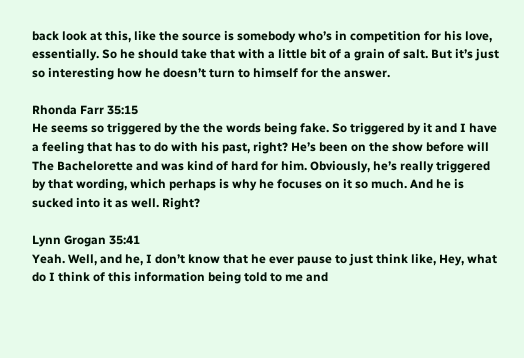back look at this, like the source is somebody who’s in competition for his love, essentially. So he should take that with a little bit of a grain of salt. But it’s just so interesting how he doesn’t turn to himself for the answer.

Rhonda Farr 35:15
He seems so triggered by the the words being fake. So triggered by it and I have a feeling that has to do with his past, right? He’s been on the show before will The Bachelorette and was kind of hard for him. Obviously, he’s really triggered by that wording, which perhaps is why he focuses on it so much. And he is sucked into it as well. Right?

Lynn Grogan 35:41
Yeah. Well, and he, I don’t know that he ever pause to just think like, Hey, what do I think of this information being told to me and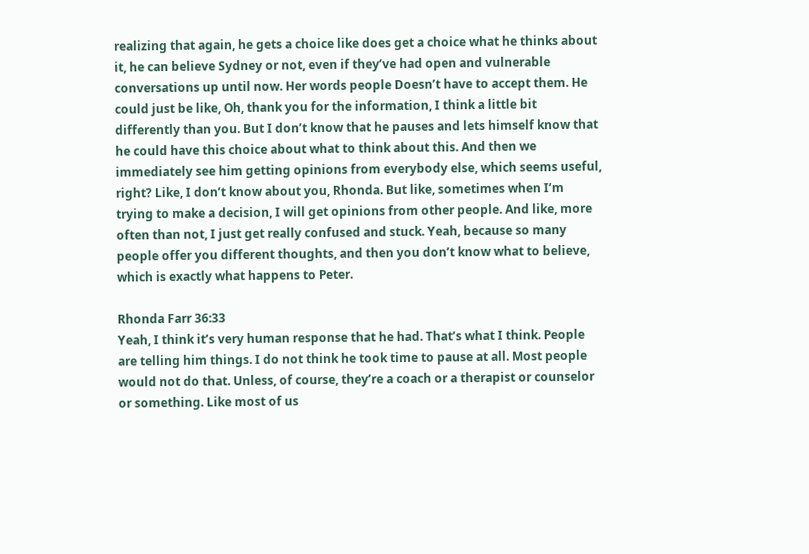realizing that again, he gets a choice like does get a choice what he thinks about it, he can believe Sydney or not, even if they’ve had open and vulnerable conversations up until now. Her words people Doesn’t have to accept them. He could just be like, Oh, thank you for the information, I think a little bit differently than you. But I don’t know that he pauses and lets himself know that he could have this choice about what to think about this. And then we immediately see him getting opinions from everybody else, which seems useful, right? Like, I don’t know about you, Rhonda. But like, sometimes when I’m trying to make a decision, I will get opinions from other people. And like, more often than not, I just get really confused and stuck. Yeah, because so many people offer you different thoughts, and then you don’t know what to believe, which is exactly what happens to Peter.

Rhonda Farr 36:33
Yeah, I think it’s very human response that he had. That’s what I think. People are telling him things. I do not think he took time to pause at all. Most people would not do that. Unless, of course, they’re a coach or a therapist or counselor or something. Like most of us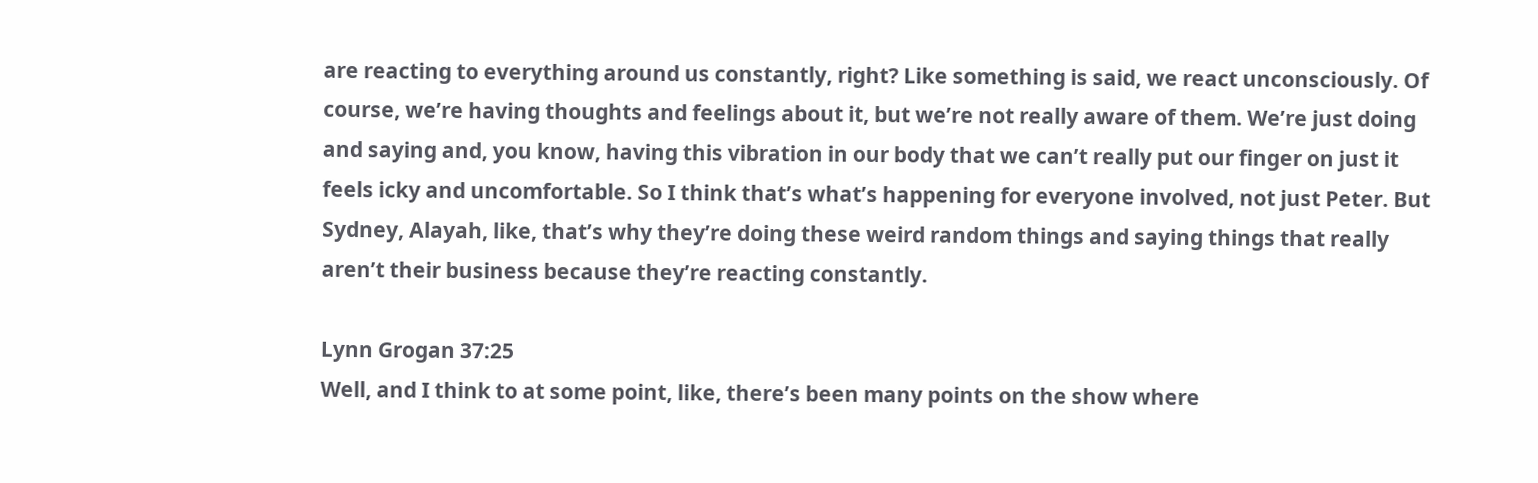are reacting to everything around us constantly, right? Like something is said, we react unconsciously. Of course, we’re having thoughts and feelings about it, but we’re not really aware of them. We’re just doing and saying and, you know, having this vibration in our body that we can’t really put our finger on just it feels icky and uncomfortable. So I think that’s what’s happening for everyone involved, not just Peter. But Sydney, Alayah, like, that’s why they’re doing these weird random things and saying things that really aren’t their business because they’re reacting constantly.

Lynn Grogan 37:25
Well, and I think to at some point, like, there’s been many points on the show where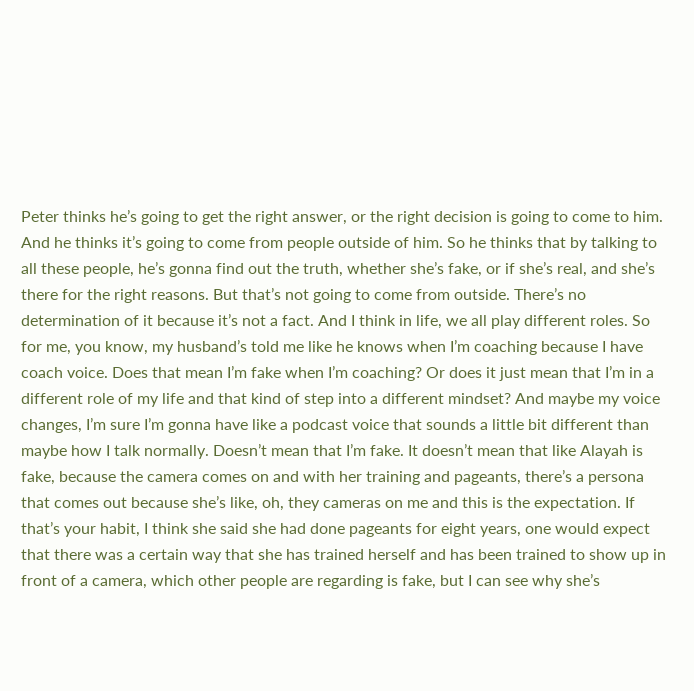Peter thinks he’s going to get the right answer, or the right decision is going to come to him. And he thinks it’s going to come from people outside of him. So he thinks that by talking to all these people, he’s gonna find out the truth, whether she’s fake, or if she’s real, and she’s there for the right reasons. But that’s not going to come from outside. There’s no determination of it because it’s not a fact. And I think in life, we all play different roles. So for me, you know, my husband’s told me like he knows when I’m coaching because I have coach voice. Does that mean I’m fake when I’m coaching? Or does it just mean that I’m in a different role of my life and that kind of step into a different mindset? And maybe my voice changes, I’m sure I’m gonna have like a podcast voice that sounds a little bit different than maybe how I talk normally. Doesn’t mean that I’m fake. It doesn’t mean that like Alayah is fake, because the camera comes on and with her training and pageants, there’s a persona that comes out because she’s like, oh, they cameras on me and this is the expectation. If that’s your habit, I think she said she had done pageants for eight years, one would expect that there was a certain way that she has trained herself and has been trained to show up in front of a camera, which other people are regarding is fake, but I can see why she’s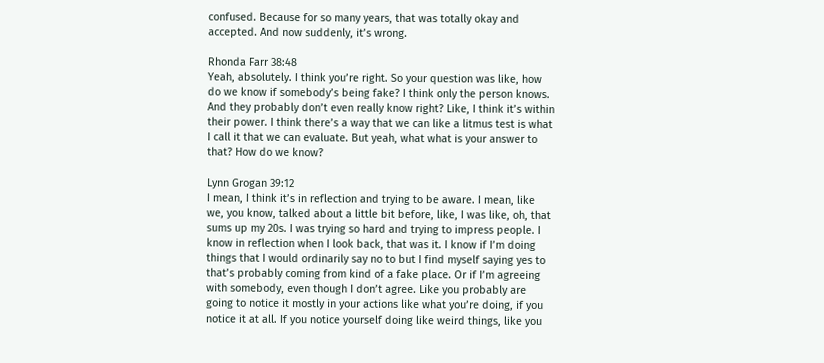confused. Because for so many years, that was totally okay and accepted. And now suddenly, it’s wrong.

Rhonda Farr 38:48
Yeah, absolutely. I think you’re right. So your question was like, how do we know if somebody’s being fake? I think only the person knows. And they probably don’t even really know right? Like, I think it’s within their power. I think there’s a way that we can like a litmus test is what I call it that we can evaluate. But yeah, what what is your answer to that? How do we know?

Lynn Grogan 39:12
I mean, I think it’s in reflection and trying to be aware. I mean, like we, you know, talked about a little bit before, like, I was like, oh, that sums up my 20s. I was trying so hard and trying to impress people. I know in reflection when I look back, that was it. I know if I’m doing things that I would ordinarily say no to but I find myself saying yes to that’s probably coming from kind of a fake place. Or if I’m agreeing with somebody, even though I don’t agree. Like you probably are going to notice it mostly in your actions like what you’re doing, if you notice it at all. If you notice yourself doing like weird things, like you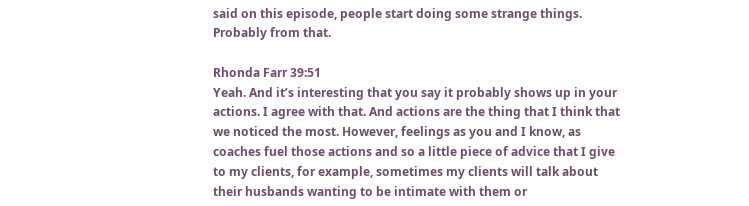said on this episode, people start doing some strange things. Probably from that.

Rhonda Farr 39:51
Yeah. And it’s interesting that you say it probably shows up in your actions. I agree with that. And actions are the thing that I think that we noticed the most. However, feelings as you and I know, as coaches fuel those actions and so a little piece of advice that I give to my clients, for example, sometimes my clients will talk about their husbands wanting to be intimate with them or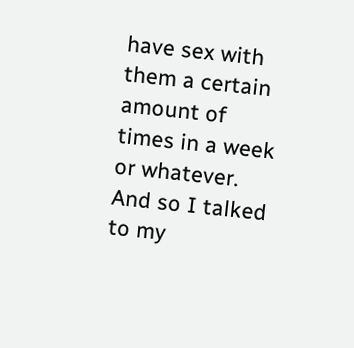have sex with them a certain amount of times in a week or whatever. And so I talked to my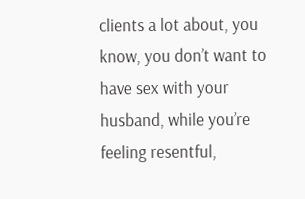clients a lot about, you know, you don’t want to have sex with your husband, while you’re feeling resentful,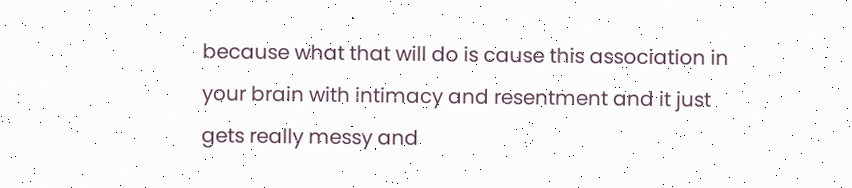because what that will do is cause this association in your brain with intimacy and resentment and it just gets really messy and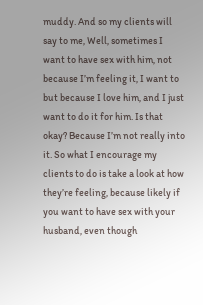muddy. And so my clients will say to me, Well, sometimes I want to have sex with him, not because I’m feeling it, I want to but because I love him, and I just want to do it for him. Is that okay? Because I’m not really into it. So what I encourage my clients to do is take a look at how they’re feeling, because likely if you want to have sex with your husband, even though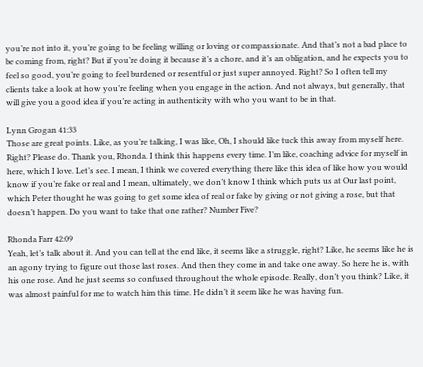you’re not into it, you’re going to be feeling willing or loving or compassionate. And that’s not a bad place to be coming from, right? But if you’re doing it because it’s a chore, and it’s an obligation, and he expects you to feel so good, you’re going to feel burdened or resentful or just super annoyed. Right? So I often tell my clients take a look at how you’re feeling when you engage in the action. And not always, but generally, that will give you a good idea if you’re acting in authenticity with who you want to be in that.

Lynn Grogan 41:33
Those are great points. Like, as you’re talking, I was like, Oh, I should like tuck this away from myself here. Right? Please do. Thank you, Rhonda. I think this happens every time. I’m like, coaching advice for myself in here, which I love. Let’s see. I mean, I think we covered everything there like this idea of like how you would know if you’re fake or real and I mean, ultimately, we don’t know I think which puts us at Our last point, which Peter thought he was going to get some idea of real or fake by giving or not giving a rose, but that doesn’t happen. Do you want to take that one rather? Number Five?

Rhonda Farr 42:09
Yeah, let’s talk about it. And you can tell at the end like, it seems like a struggle, right? Like, he seems like he is an agony trying to figure out those last roses. And then they come in and take one away. So here he is, with his one rose. And he just seems so confused throughout the whole episode. Really, don’t you think? Like, it was almost painful for me to watch him this time. He didn’t it seem like he was having fun.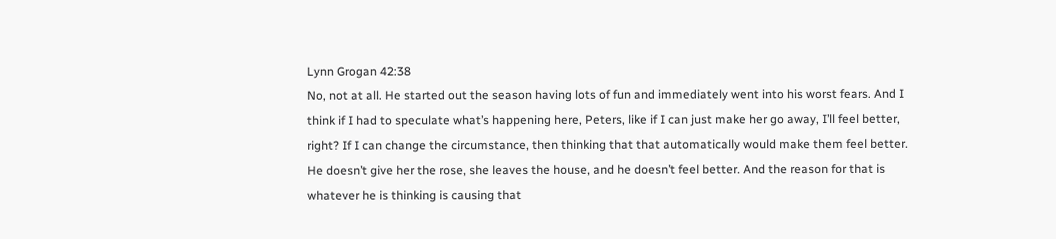Lynn Grogan 42:38
No, not at all. He started out the season having lots of fun and immediately went into his worst fears. And I think if I had to speculate what’s happening here, Peters, like if I can just make her go away, I’ll feel better, right? If I can change the circumstance, then thinking that that automatically would make them feel better. He doesn’t give her the rose, she leaves the house, and he doesn’t feel better. And the reason for that is whatever he is thinking is causing that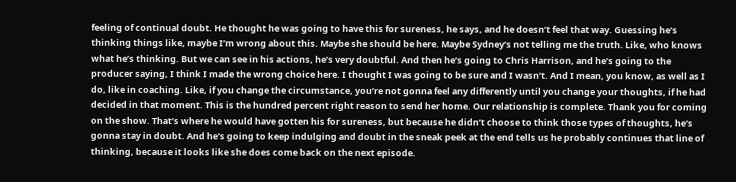feeling of continual doubt. He thought he was going to have this for sureness, he says, and he doesn’t feel that way. Guessing he’s thinking things like, maybe I’m wrong about this. Maybe she should be here. Maybe Sydney’s not telling me the truth. Like, who knows what he’s thinking. But we can see in his actions, he’s very doubtful. And then he’s going to Chris Harrison, and he’s going to the producer saying, I think I made the wrong choice here. I thought I was going to be sure and I wasn’t. And I mean, you know, as well as I do, like in coaching. Like, if you change the circumstance, you’re not gonna feel any differently until you change your thoughts, if he had decided in that moment. This is the hundred percent right reason to send her home. Our relationship is complete. Thank you for coming on the show. That’s where he would have gotten his for sureness, but because he didn’t choose to think those types of thoughts, he’s gonna stay in doubt. And he’s going to keep indulging and doubt in the sneak peek at the end tells us he probably continues that line of thinking, because it looks like she does come back on the next episode.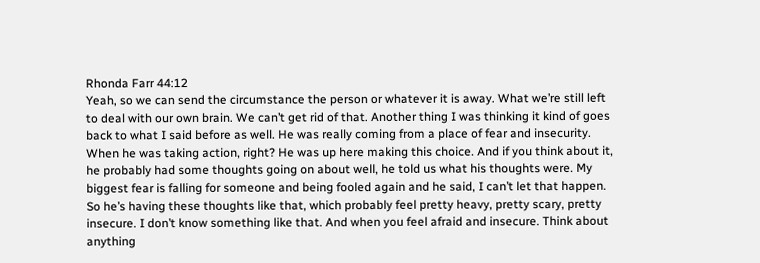Rhonda Farr 44:12
Yeah, so we can send the circumstance the person or whatever it is away. What we’re still left to deal with our own brain. We can’t get rid of that. Another thing I was thinking it kind of goes back to what I said before as well. He was really coming from a place of fear and insecurity. When he was taking action, right? He was up here making this choice. And if you think about it, he probably had some thoughts going on about well, he told us what his thoughts were. My biggest fear is falling for someone and being fooled again and he said, I can’t let that happen. So he’s having these thoughts like that, which probably feel pretty heavy, pretty scary, pretty insecure. I don’t know something like that. And when you feel afraid and insecure. Think about anything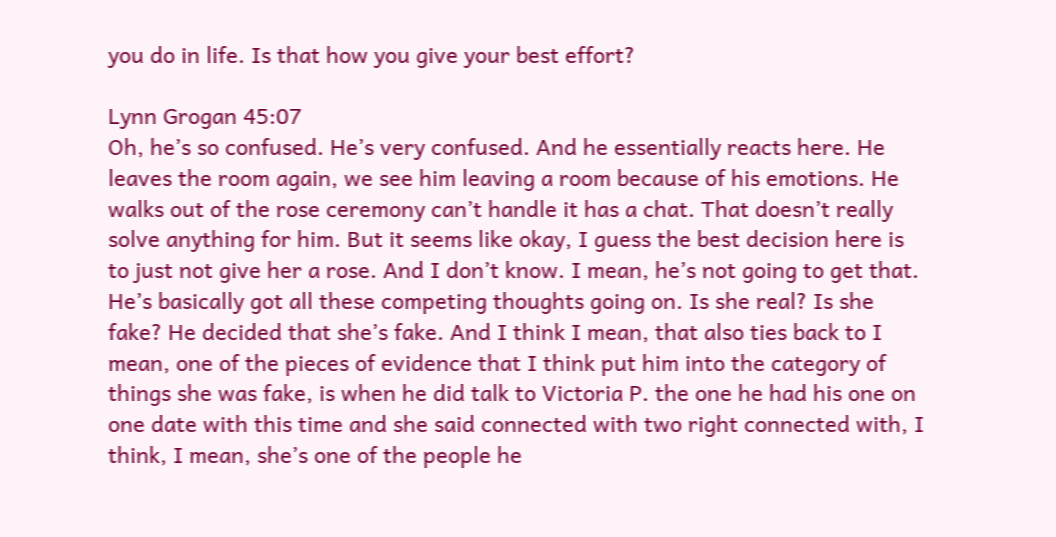you do in life. Is that how you give your best effort?

Lynn Grogan 45:07
Oh, he’s so confused. He’s very confused. And he essentially reacts here. He leaves the room again, we see him leaving a room because of his emotions. He walks out of the rose ceremony can’t handle it has a chat. That doesn’t really solve anything for him. But it seems like okay, I guess the best decision here is to just not give her a rose. And I don’t know. I mean, he’s not going to get that. He’s basically got all these competing thoughts going on. Is she real? Is she fake? He decided that she’s fake. And I think I mean, that also ties back to I mean, one of the pieces of evidence that I think put him into the category of things she was fake, is when he did talk to Victoria P. the one he had his one on one date with this time and she said connected with two right connected with, I think, I mean, she’s one of the people he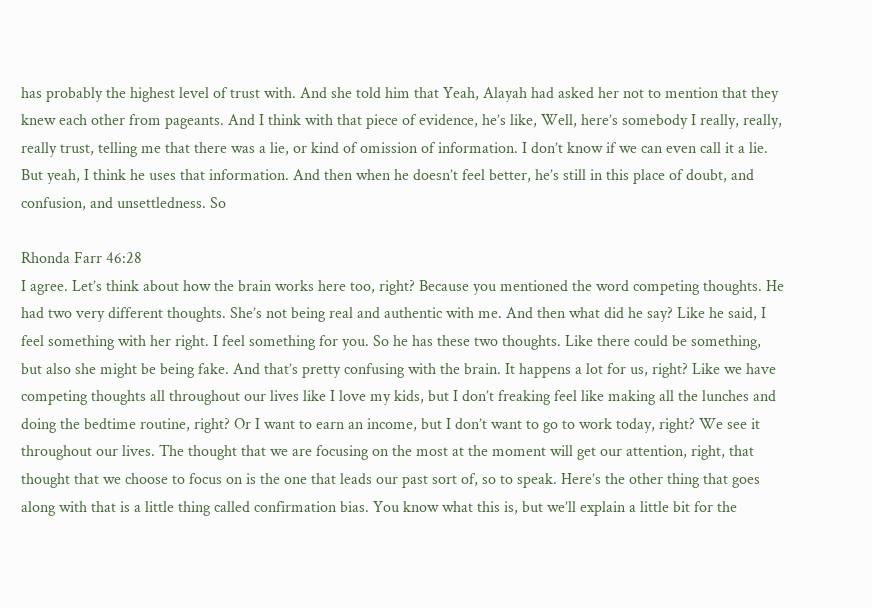has probably the highest level of trust with. And she told him that Yeah, Alayah had asked her not to mention that they knew each other from pageants. And I think with that piece of evidence, he’s like, Well, here’s somebody I really, really, really trust, telling me that there was a lie, or kind of omission of information. I don’t know if we can even call it a lie. But yeah, I think he uses that information. And then when he doesn’t feel better, he’s still in this place of doubt, and confusion, and unsettledness. So

Rhonda Farr 46:28
I agree. Let’s think about how the brain works here too, right? Because you mentioned the word competing thoughts. He had two very different thoughts. She’s not being real and authentic with me. And then what did he say? Like he said, I feel something with her right. I feel something for you. So he has these two thoughts. Like there could be something, but also she might be being fake. And that’s pretty confusing with the brain. It happens a lot for us, right? Like we have competing thoughts all throughout our lives like I love my kids, but I don’t freaking feel like making all the lunches and doing the bedtime routine, right? Or I want to earn an income, but I don’t want to go to work today, right? We see it throughout our lives. The thought that we are focusing on the most at the moment will get our attention, right, that thought that we choose to focus on is the one that leads our past sort of, so to speak. Here’s the other thing that goes along with that is a little thing called confirmation bias. You know what this is, but we’ll explain a little bit for the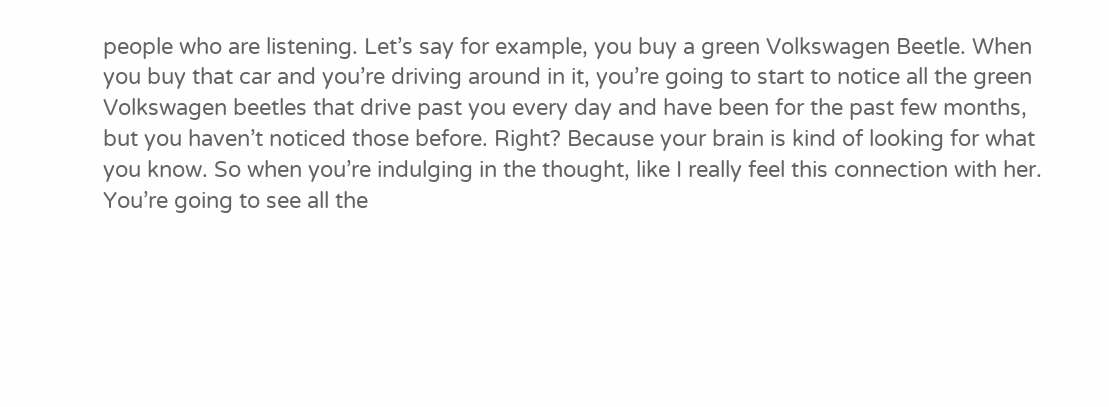people who are listening. Let’s say for example, you buy a green Volkswagen Beetle. When you buy that car and you’re driving around in it, you’re going to start to notice all the green Volkswagen beetles that drive past you every day and have been for the past few months, but you haven’t noticed those before. Right? Because your brain is kind of looking for what you know. So when you’re indulging in the thought, like I really feel this connection with her. You’re going to see all the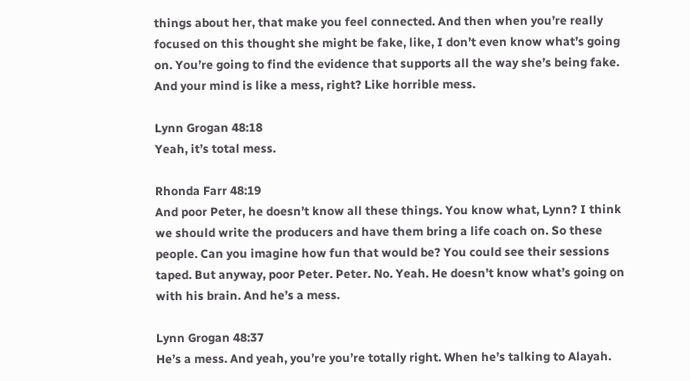things about her, that make you feel connected. And then when you’re really focused on this thought she might be fake, like, I don’t even know what’s going on. You’re going to find the evidence that supports all the way she’s being fake. And your mind is like a mess, right? Like horrible mess.

Lynn Grogan 48:18
Yeah, it’s total mess.

Rhonda Farr 48:19
And poor Peter, he doesn’t know all these things. You know what, Lynn? I think we should write the producers and have them bring a life coach on. So these people. Can you imagine how fun that would be? You could see their sessions taped. But anyway, poor Peter. Peter. No. Yeah. He doesn’t know what’s going on with his brain. And he’s a mess.

Lynn Grogan 48:37
He’s a mess. And yeah, you’re you’re totally right. When he’s talking to Alayah.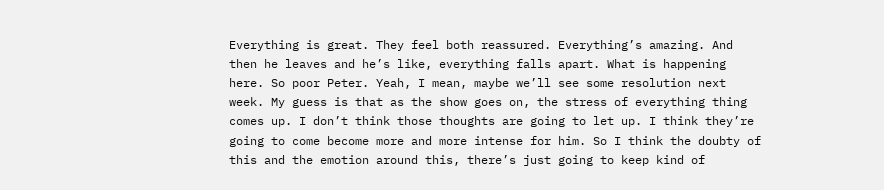Everything is great. They feel both reassured. Everything’s amazing. And then he leaves and he’s like, everything falls apart. What is happening here. So poor Peter. Yeah, I mean, maybe we’ll see some resolution next week. My guess is that as the show goes on, the stress of everything thing comes up. I don’t think those thoughts are going to let up. I think they’re going to come become more and more intense for him. So I think the doubty of this and the emotion around this, there’s just going to keep kind of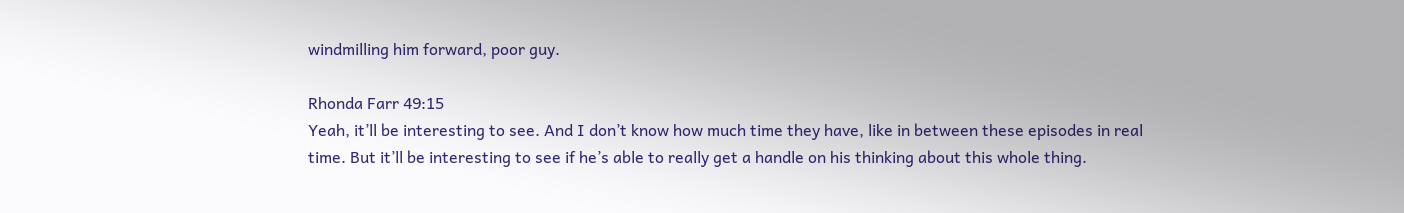windmilling him forward, poor guy.

Rhonda Farr 49:15
Yeah, it’ll be interesting to see. And I don’t know how much time they have, like in between these episodes in real time. But it’ll be interesting to see if he’s able to really get a handle on his thinking about this whole thing.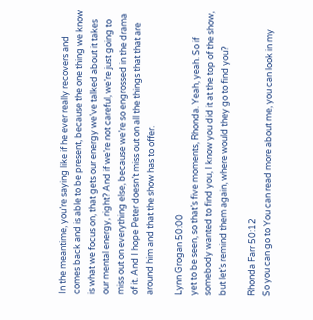In the meantime, you’re saying like if he ever really recovers and comes back and is able to be present, because the one thing we know is what we focus on, that gets our energy we’ve talked about it takes our mental energy, right? And if we’re not careful, we’re just going to miss out on everything else, because we’re so engrossed in the drama of it. And I hope Peter doesn’t miss out on all the things that that are around him and that the show has to offer.

Lynn Grogan 50:00
yet to be seen, so that’s five moments, Rhonda. Yeah, yeah. So if somebody wanted to find you, I know you did it at the top of the show, but let’s remind them again, where would they go to find you?

Rhonda Farr 50:12
So you can go to You can read more about me, you can look in my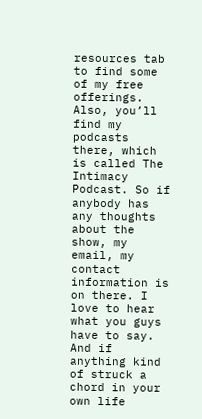resources tab to find some of my free offerings. Also, you’ll find my podcasts there, which is called The Intimacy Podcast. So if anybody has any thoughts about the show, my email, my contact information is on there. I love to hear what you guys have to say. And if anything kind of struck a chord in your own life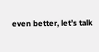even better, let’s talk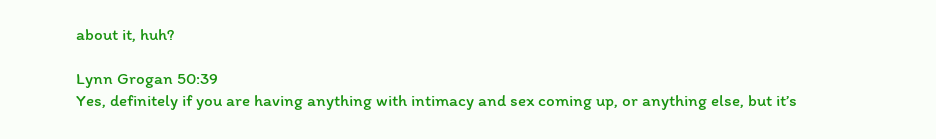about it, huh?

Lynn Grogan 50:39
Yes, definitely if you are having anything with intimacy and sex coming up, or anything else, but it’s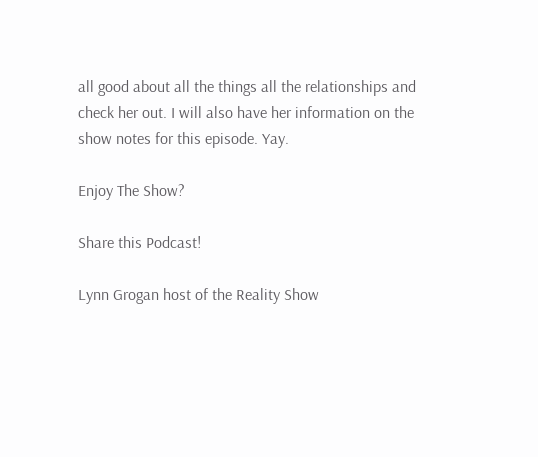all good about all the things all the relationships and check her out. I will also have her information on the show notes for this episode. Yay.

Enjoy The Show?

Share this Podcast!

Lynn Grogan host of the Reality Show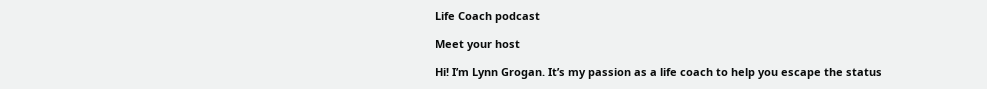Life Coach podcast

Meet your host

Hi! I’m Lynn Grogan. It’s my passion as a life coach to help you escape the status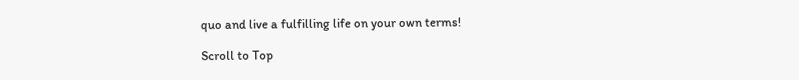quo and live a fulfilling life on your own terms!

Scroll to Top